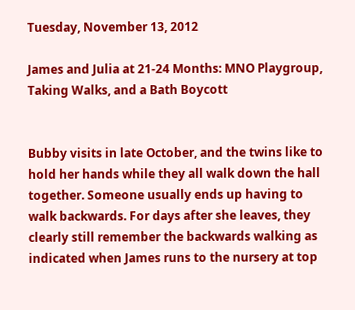Tuesday, November 13, 2012

James and Julia at 21-24 Months: MNO Playgroup, Taking Walks, and a Bath Boycott


Bubby visits in late October, and the twins like to hold her hands while they all walk down the hall together. Someone usually ends up having to walk backwards. For days after she leaves, they clearly still remember the backwards walking as indicated when James runs to the nursery at top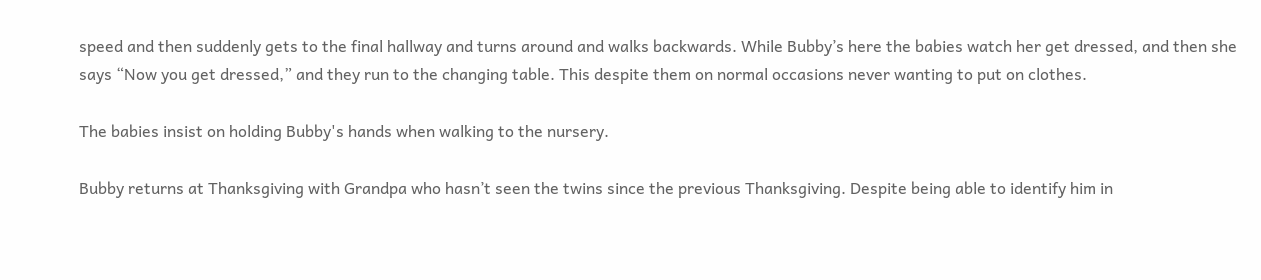speed and then suddenly gets to the final hallway and turns around and walks backwards. While Bubby’s here the babies watch her get dressed, and then she says “Now you get dressed,” and they run to the changing table. This despite them on normal occasions never wanting to put on clothes.

The babies insist on holding Bubby's hands when walking to the nursery.

Bubby returns at Thanksgiving with Grandpa who hasn’t seen the twins since the previous Thanksgiving. Despite being able to identify him in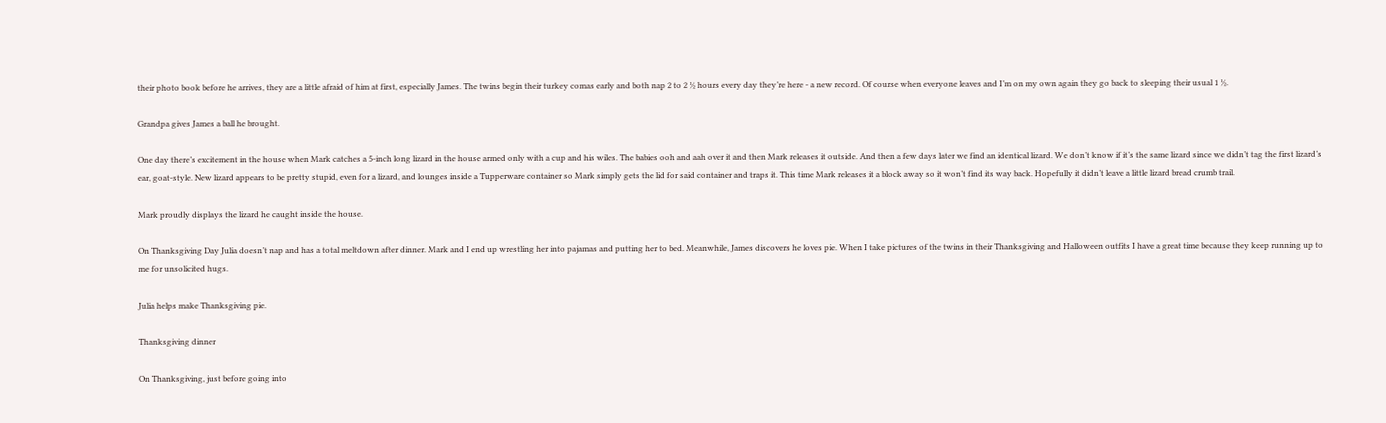their photo book before he arrives, they are a little afraid of him at first, especially James. The twins begin their turkey comas early and both nap 2 to 2 ½ hours every day they’re here - a new record. Of course when everyone leaves and I’m on my own again they go back to sleeping their usual 1 ½.

Grandpa gives James a ball he brought.

One day there’s excitement in the house when Mark catches a 5-inch long lizard in the house armed only with a cup and his wiles. The babies ooh and aah over it and then Mark releases it outside. And then a few days later we find an identical lizard. We don’t know if it’s the same lizard since we didn’t tag the first lizard’s ear, goat-style. New lizard appears to be pretty stupid, even for a lizard, and lounges inside a Tupperware container so Mark simply gets the lid for said container and traps it. This time Mark releases it a block away so it won’t find its way back. Hopefully it didn’t leave a little lizard bread crumb trail.

Mark proudly displays the lizard he caught inside the house.

On Thanksgiving Day Julia doesn’t nap and has a total meltdown after dinner. Mark and I end up wrestling her into pajamas and putting her to bed. Meanwhile, James discovers he loves pie. When I take pictures of the twins in their Thanksgiving and Halloween outfits I have a great time because they keep running up to me for unsolicited hugs.

Julia helps make Thanksgiving pie.

Thanksgiving dinner

On Thanksgiving, just before going into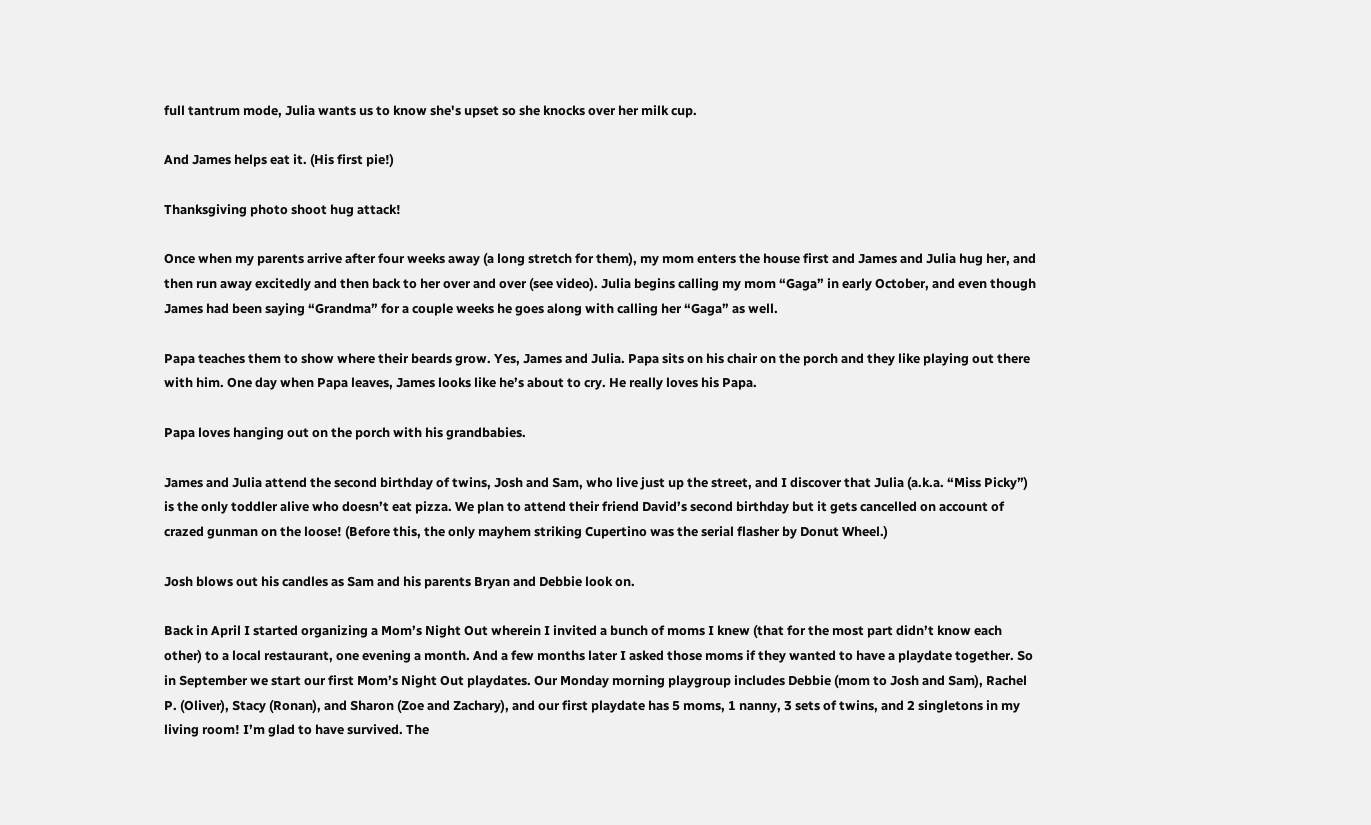full tantrum mode, Julia wants us to know she's upset so she knocks over her milk cup.

And James helps eat it. (His first pie!)

Thanksgiving photo shoot hug attack!

Once when my parents arrive after four weeks away (a long stretch for them), my mom enters the house first and James and Julia hug her, and then run away excitedly and then back to her over and over (see video). Julia begins calling my mom “Gaga” in early October, and even though James had been saying “Grandma” for a couple weeks he goes along with calling her “Gaga” as well.

Papa teaches them to show where their beards grow. Yes, James and Julia. Papa sits on his chair on the porch and they like playing out there with him. One day when Papa leaves, James looks like he’s about to cry. He really loves his Papa.

Papa loves hanging out on the porch with his grandbabies.

James and Julia attend the second birthday of twins, Josh and Sam, who live just up the street, and I discover that Julia (a.k.a. “Miss Picky”) is the only toddler alive who doesn’t eat pizza. We plan to attend their friend David’s second birthday but it gets cancelled on account of crazed gunman on the loose! (Before this, the only mayhem striking Cupertino was the serial flasher by Donut Wheel.)

Josh blows out his candles as Sam and his parents Bryan and Debbie look on.

Back in April I started organizing a Mom’s Night Out wherein I invited a bunch of moms I knew (that for the most part didn’t know each other) to a local restaurant, one evening a month. And a few months later I asked those moms if they wanted to have a playdate together. So in September we start our first Mom’s Night Out playdates. Our Monday morning playgroup includes Debbie (mom to Josh and Sam), Rachel P. (Oliver), Stacy (Ronan), and Sharon (Zoe and Zachary), and our first playdate has 5 moms, 1 nanny, 3 sets of twins, and 2 singletons in my living room! I’m glad to have survived. The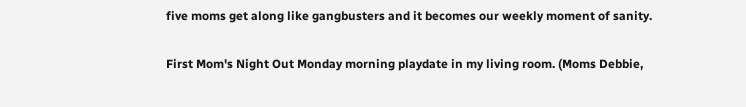five moms get along like gangbusters and it becomes our weekly moment of sanity.

First Mom's Night Out Monday morning playdate in my living room. (Moms Debbie,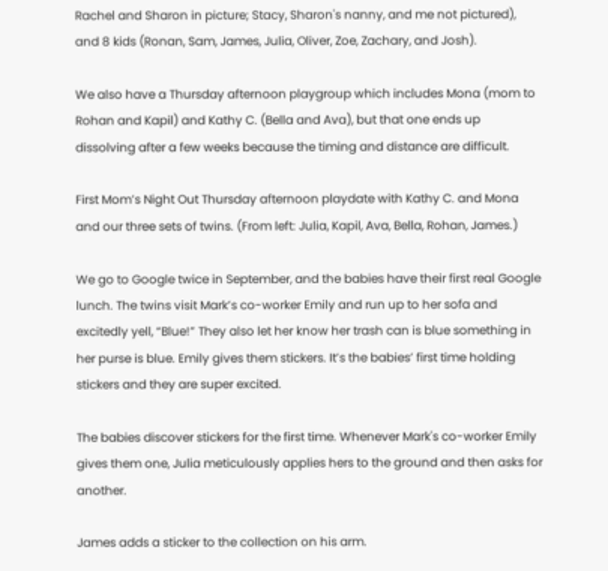Rachel and Sharon in picture; Stacy, Sharon's nanny, and me not pictured), and 8 kids (Ronan, Sam, James, Julia, Oliver, Zoe, Zachary, and Josh).

We also have a Thursday afternoon playgroup which includes Mona (mom to Rohan and Kapil) and Kathy C. (Bella and Ava), but that one ends up dissolving after a few weeks because the timing and distance are difficult.

First Mom’s Night Out Thursday afternoon playdate with Kathy C. and Mona and our three sets of twins. (From left: Julia, Kapil, Ava, Bella, Rohan, James.)

We go to Google twice in September, and the babies have their first real Google lunch. The twins visit Mark’s co-worker Emily and run up to her sofa and excitedly yell, “Blue!” They also let her know her trash can is blue something in her purse is blue. Emily gives them stickers. It’s the babies’ first time holding stickers and they are super excited.

The babies discover stickers for the first time. Whenever Mark's co-worker Emily gives them one, Julia meticulously applies hers to the ground and then asks for another.

James adds a sticker to the collection on his arm.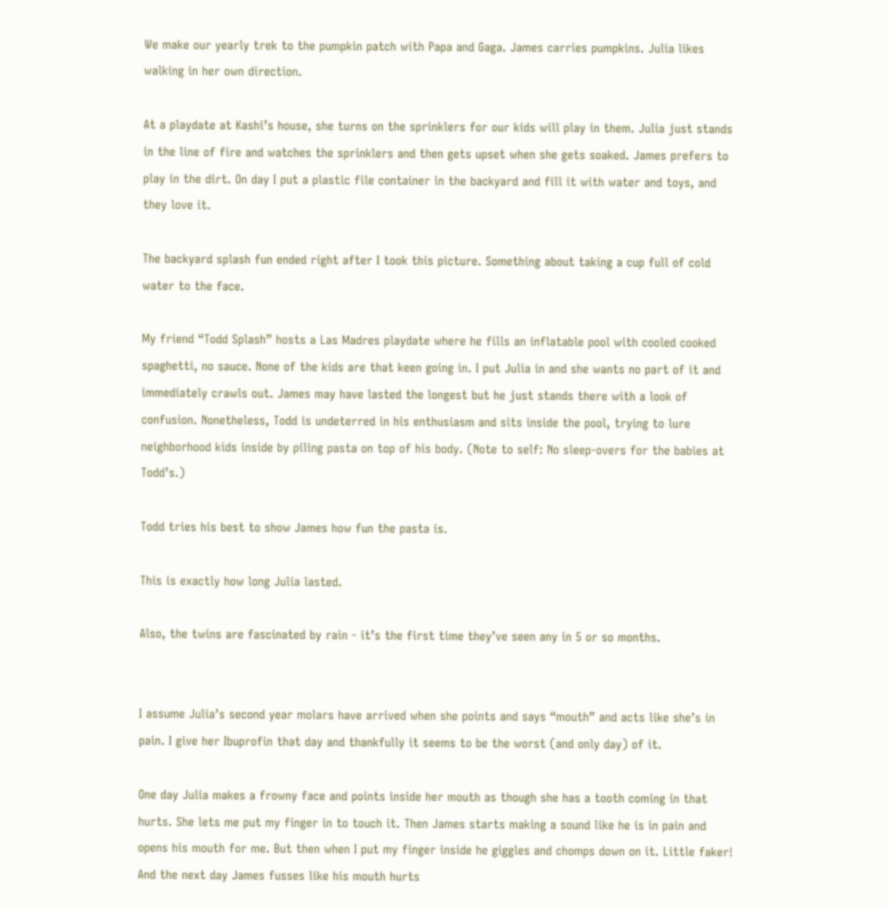We make our yearly trek to the pumpkin patch with Papa and Gaga. James carries pumpkins. Julia likes walking in her own direction.

At a playdate at Kashi’s house, she turns on the sprinklers for our kids will play in them. Julia just stands in the line of fire and watches the sprinklers and then gets upset when she gets soaked. James prefers to play in the dirt. On day I put a plastic file container in the backyard and fill it with water and toys, and they love it.

The backyard splash fun ended right after I took this picture. Something about taking a cup full of cold water to the face.

My friend “Todd Splash” hosts a Las Madres playdate where he fills an inflatable pool with cooled cooked spaghetti, no sauce. None of the kids are that keen going in. I put Julia in and she wants no part of it and immediately crawls out. James may have lasted the longest but he just stands there with a look of confusion. Nonetheless, Todd is undeterred in his enthusiasm and sits inside the pool, trying to lure neighborhood kids inside by piling pasta on top of his body. (Note to self: No sleep-overs for the babies at Todd’s.)

Todd tries his best to show James how fun the pasta is.

This is exactly how long Julia lasted.

Also, the twins are fascinated by rain - it’s the first time they’ve seen any in 5 or so months.


I assume Julia’s second year molars have arrived when she points and says “mouth” and acts like she’s in pain. I give her Ibuprofin that day and thankfully it seems to be the worst (and only day) of it.

One day Julia makes a frowny face and points inside her mouth as though she has a tooth coming in that hurts. She lets me put my finger in to touch it. Then James starts making a sound like he is in pain and opens his mouth for me. But then when I put my finger inside he giggles and chomps down on it. Little faker! And the next day James fusses like his mouth hurts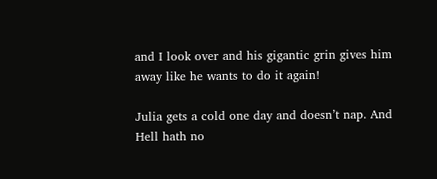and I look over and his gigantic grin gives him away like he wants to do it again!

Julia gets a cold one day and doesn’t nap. And Hell hath no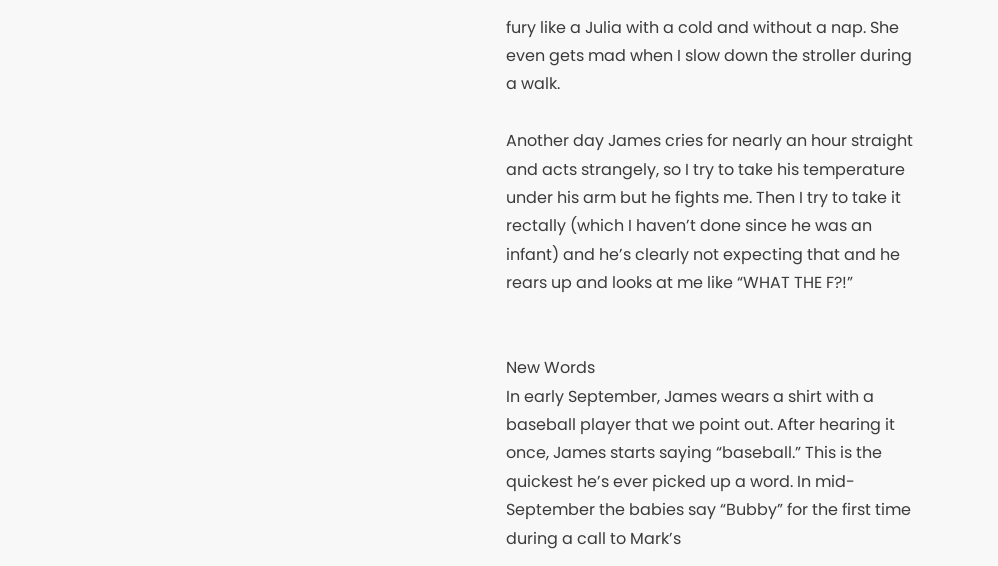fury like a Julia with a cold and without a nap. She even gets mad when I slow down the stroller during a walk.

Another day James cries for nearly an hour straight and acts strangely, so I try to take his temperature under his arm but he fights me. Then I try to take it rectally (which I haven’t done since he was an infant) and he’s clearly not expecting that and he rears up and looks at me like “WHAT THE F?!”


New Words
In early September, James wears a shirt with a baseball player that we point out. After hearing it once, James starts saying “baseball.” This is the quickest he’s ever picked up a word. In mid-September the babies say “Bubby” for the first time during a call to Mark’s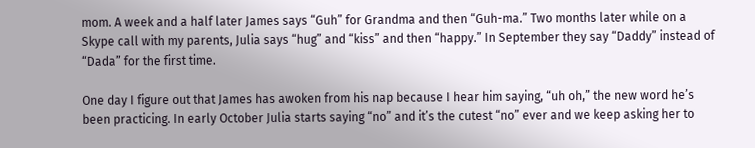mom. A week and a half later James says “Guh” for Grandma and then “Guh-ma.” Two months later while on a Skype call with my parents, Julia says “hug” and “kiss” and then “happy.” In September they say “Daddy” instead of “Dada” for the first time.

One day I figure out that James has awoken from his nap because I hear him saying, “uh oh,” the new word he’s been practicing. In early October Julia starts saying “no” and it’s the cutest “no” ever and we keep asking her to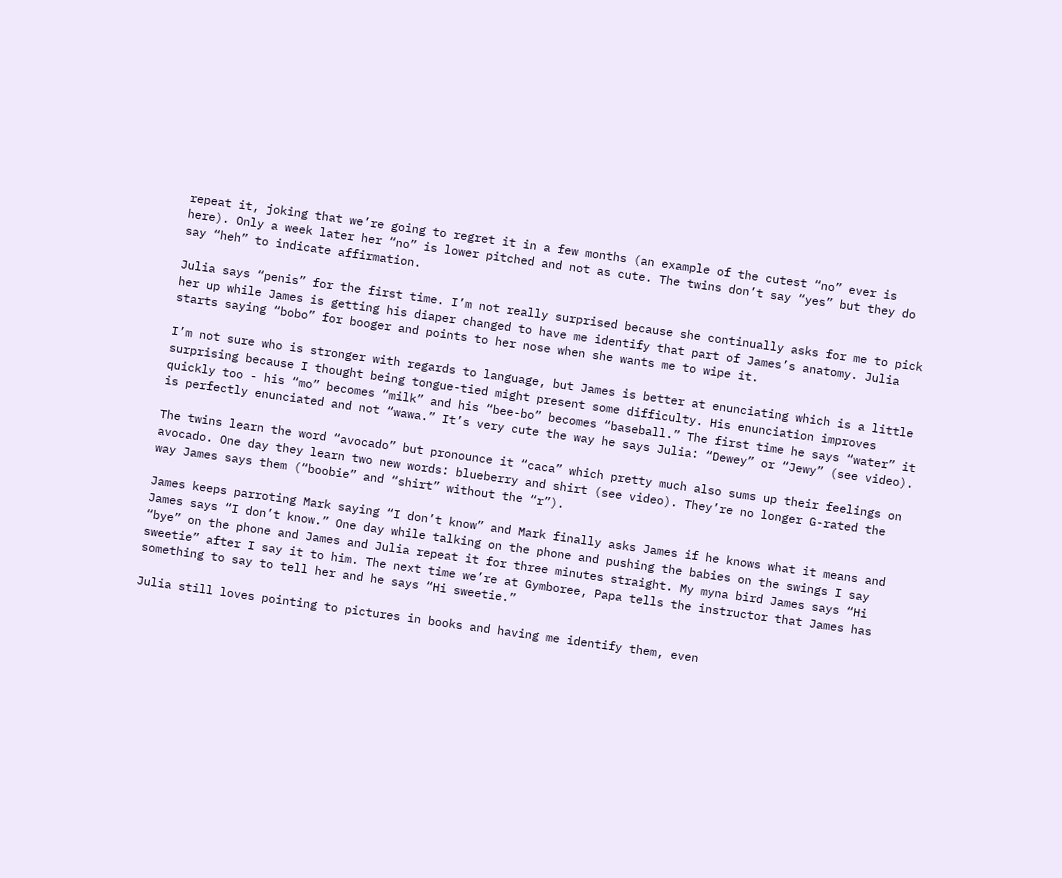repeat it, joking that we’re going to regret it in a few months (an example of the cutest “no” ever is here). Only a week later her “no” is lower pitched and not as cute. The twins don’t say “yes” but they do say “heh” to indicate affirmation.

Julia says “penis” for the first time. I’m not really surprised because she continually asks for me to pick her up while James is getting his diaper changed to have me identify that part of James’s anatomy. Julia starts saying “bobo” for booger and points to her nose when she wants me to wipe it.

I’m not sure who is stronger with regards to language, but James is better at enunciating which is a little surprising because I thought being tongue-tied might present some difficulty. His enunciation improves quickly too - his “mo” becomes “milk” and his “bee-bo” becomes “baseball.” The first time he says “water” it is perfectly enunciated and not “wawa.” It’s very cute the way he says Julia: “Dewey” or “Jewy” (see video).

The twins learn the word “avocado” but pronounce it “caca” which pretty much also sums up their feelings on avocado. One day they learn two new words: blueberry and shirt (see video). They’re no longer G-rated the way James says them (“boobie” and “shirt” without the “r”).

James keeps parroting Mark saying “I don’t know” and Mark finally asks James if he knows what it means and James says “I don’t know.” One day while talking on the phone and pushing the babies on the swings I say “bye” on the phone and James and Julia repeat it for three minutes straight. My myna bird James says “Hi sweetie” after I say it to him. The next time we’re at Gymboree, Papa tells the instructor that James has something to say to tell her and he says “Hi sweetie.”

Julia still loves pointing to pictures in books and having me identify them, even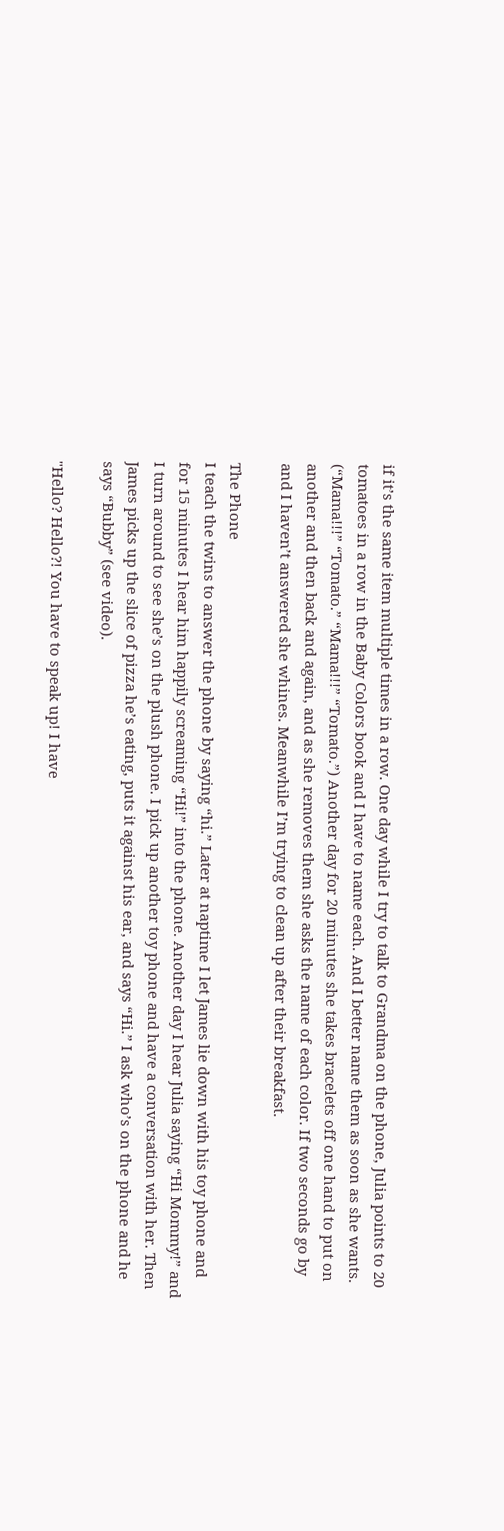if it’s the same item multiple times in a row. One day while I try to talk to Grandma on the phone, Julia points to 20 tomatoes in a row in the Baby Colors book and I have to name each. And I better name them as soon as she wants. (“Mama!!!” “Tomato.” “Mama!!!” “Tomato.”) Another day for 20 minutes she takes bracelets off one hand to put on another and then back and again, and as she removes them she asks the name of each color. If two seconds go by and I haven’t answered she whines. Meanwhile I’m trying to clean up after their breakfast.

The Phone
I teach the twins to answer the phone by saying “hi.” Later at naptime I let James lie down with his toy phone and for 15 minutes I hear him happily screaming “Hi!” into the phone. Another day I hear Julia saying “Hi Mommy!” and I turn around to see she’s on the plush phone. I pick up another toy phone and have a conversation with her. Then James picks up the slice of pizza he’s eating, puts it against his ear, and says “Hi.” I ask who’s on the phone and he says “Bubby” (see video).

"Hello? Hello?! You have to speak up! I have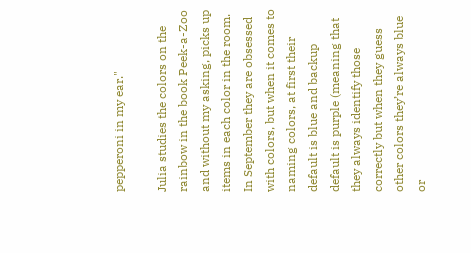pepperoni in my ear."

Julia studies the colors on the rainbow in the book Peek-a-Zoo and without my asking, picks up items in each color in the room. In September they are obsessed with colors, but when it comes to naming colors, at first their default is blue and backup default is purple (meaning that they always identify those correctly but when they guess other colors they’re always blue or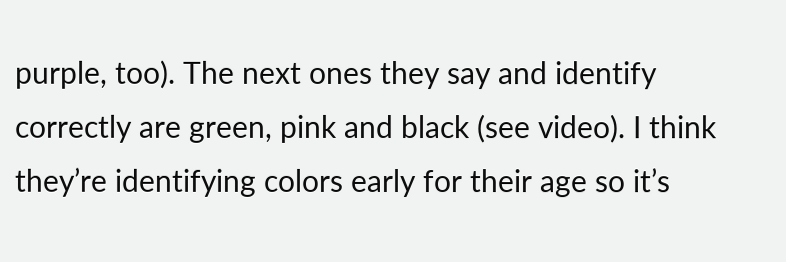purple, too). The next ones they say and identify correctly are green, pink and black (see video). I think they’re identifying colors early for their age so it’s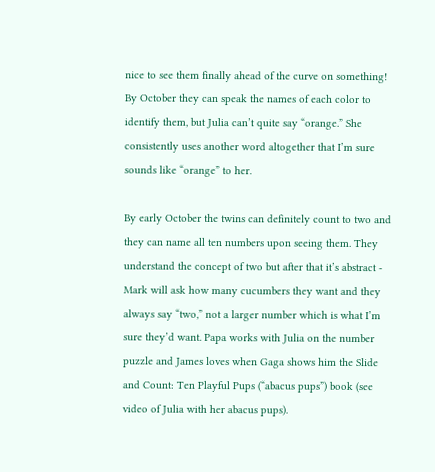nice to see them finally ahead of the curve on something! By October they can speak the names of each color to identify them, but Julia can’t quite say “orange.” She consistently uses another word altogether that I’m sure sounds like “orange” to her.

By early October the twins can definitely count to two and they can name all ten numbers upon seeing them. They understand the concept of two but after that it’s abstract - Mark will ask how many cucumbers they want and they always say “two,” not a larger number which is what I’m sure they’d want. Papa works with Julia on the number puzzle and James loves when Gaga shows him the Slide and Count: Ten Playful Pups (“abacus pups”) book (see video of Julia with her abacus pups).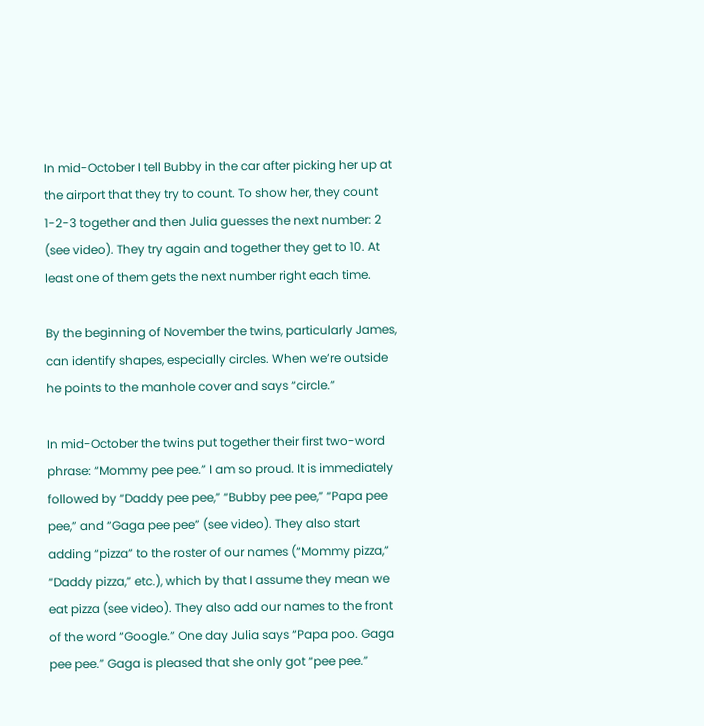In mid-October I tell Bubby in the car after picking her up at the airport that they try to count. To show her, they count 1-2-3 together and then Julia guesses the next number: 2 (see video). They try again and together they get to 10. At least one of them gets the next number right each time.

By the beginning of November the twins, particularly James, can identify shapes, especially circles. When we’re outside he points to the manhole cover and says “circle.”

In mid-October the twins put together their first two-word phrase: “Mommy pee pee.” I am so proud. It is immediately followed by “Daddy pee pee,” “Bubby pee pee,” “Papa pee pee,” and “Gaga pee pee” (see video). They also start adding “pizza” to the roster of our names (“Mommy pizza,” “Daddy pizza,” etc.), which by that I assume they mean we eat pizza (see video). They also add our names to the front of the word “Google.” One day Julia says “Papa poo. Gaga pee pee.” Gaga is pleased that she only got “pee pee.”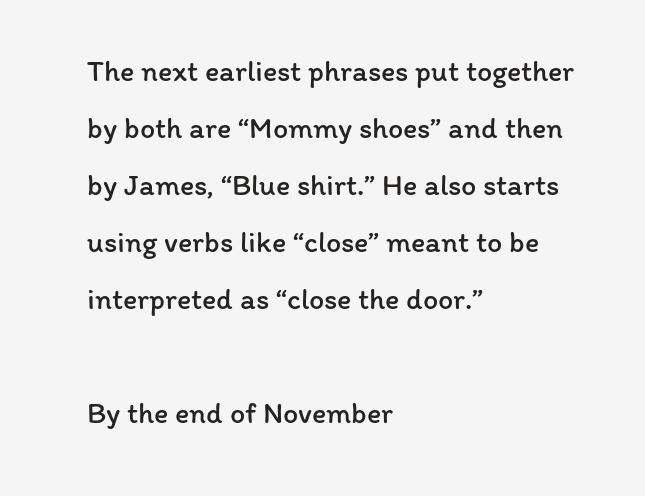The next earliest phrases put together by both are “Mommy shoes” and then by James, “Blue shirt.” He also starts using verbs like “close” meant to be interpreted as “close the door.”

By the end of November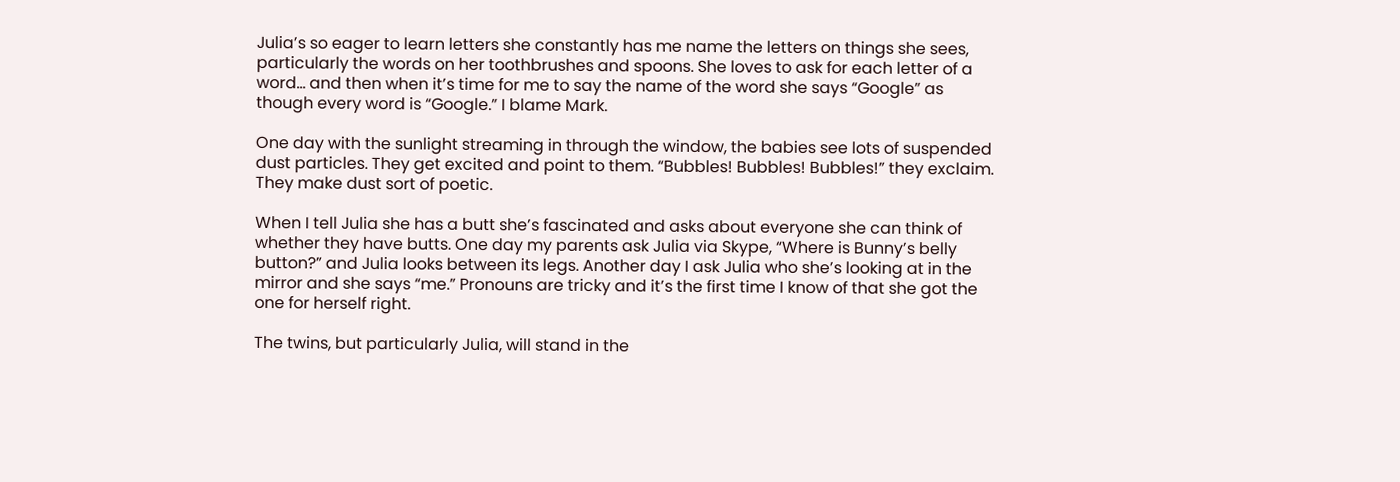Julia’s so eager to learn letters she constantly has me name the letters on things she sees, particularly the words on her toothbrushes and spoons. She loves to ask for each letter of a word... and then when it’s time for me to say the name of the word she says “Google” as though every word is “Google.” I blame Mark.

One day with the sunlight streaming in through the window, the babies see lots of suspended dust particles. They get excited and point to them. “Bubbles! Bubbles! Bubbles!” they exclaim. They make dust sort of poetic.

When I tell Julia she has a butt she’s fascinated and asks about everyone she can think of whether they have butts. One day my parents ask Julia via Skype, “Where is Bunny’s belly button?” and Julia looks between its legs. Another day I ask Julia who she’s looking at in the mirror and she says “me.” Pronouns are tricky and it’s the first time I know of that she got the one for herself right.

The twins, but particularly Julia, will stand in the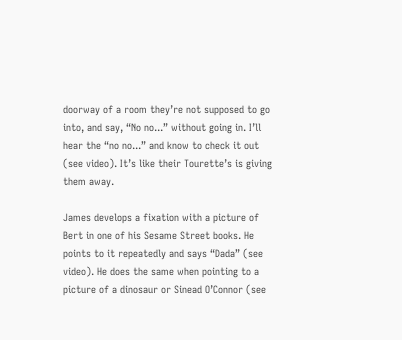doorway of a room they’re not supposed to go into, and say, “No no...” without going in. I’ll hear the “no no...” and know to check it out (see video). It’s like their Tourette’s is giving them away.

James develops a fixation with a picture of Bert in one of his Sesame Street books. He points to it repeatedly and says “Dada” (see video). He does the same when pointing to a picture of a dinosaur or Sinead O’Connor (see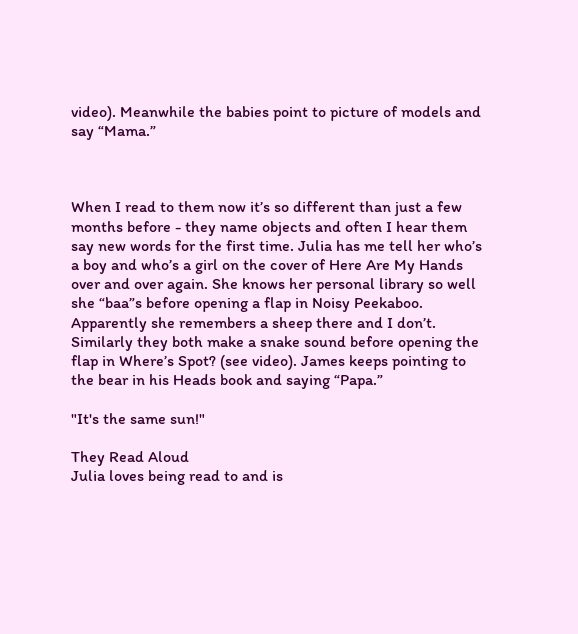video). Meanwhile the babies point to picture of models and say “Mama.”



When I read to them now it’s so different than just a few months before - they name objects and often I hear them say new words for the first time. Julia has me tell her who’s a boy and who’s a girl on the cover of Here Are My Hands over and over again. She knows her personal library so well she “baa”s before opening a flap in Noisy Peekaboo. Apparently she remembers a sheep there and I don’t. Similarly they both make a snake sound before opening the flap in Where’s Spot? (see video). James keeps pointing to the bear in his Heads book and saying “Papa.”

"It's the same sun!"

They Read Aloud
Julia loves being read to and is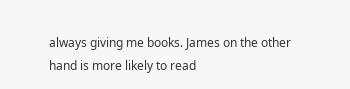always giving me books. James on the other hand is more likely to read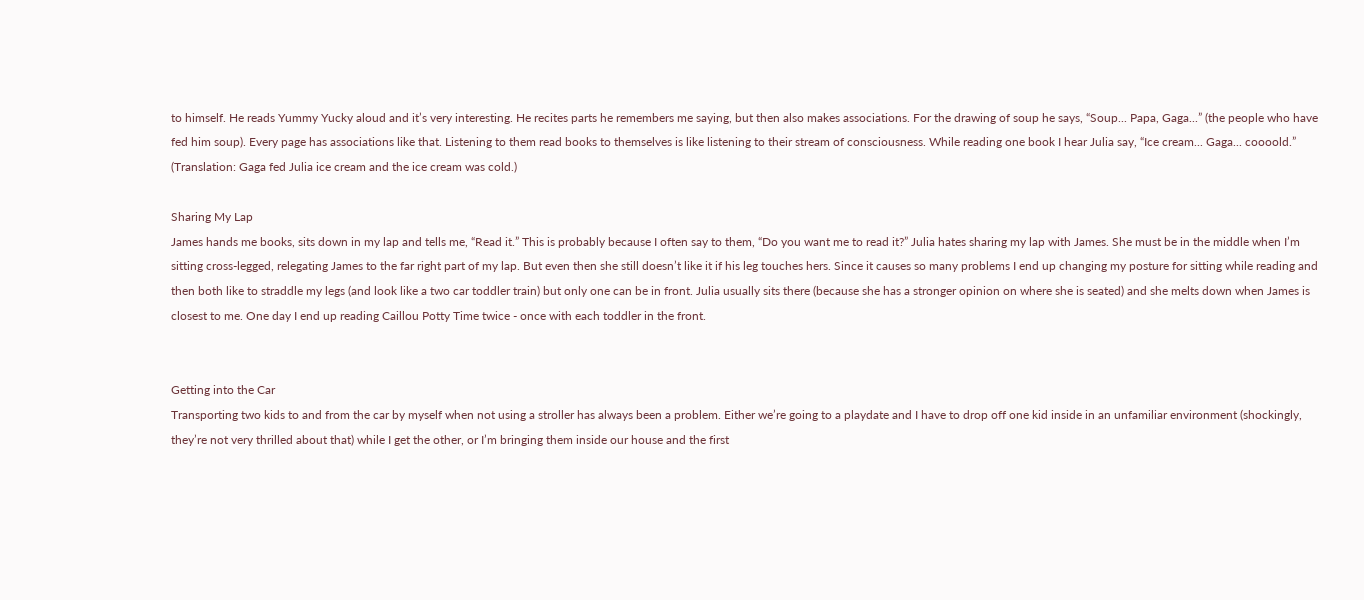to himself. He reads Yummy Yucky aloud and it’s very interesting. He recites parts he remembers me saying, but then also makes associations. For the drawing of soup he says, “Soup... Papa, Gaga...” (the people who have fed him soup). Every page has associations like that. Listening to them read books to themselves is like listening to their stream of consciousness. While reading one book I hear Julia say, “Ice cream... Gaga... coooold.” (Translation: Gaga fed Julia ice cream and the ice cream was cold.)

Sharing My Lap
James hands me books, sits down in my lap and tells me, “Read it.” This is probably because I often say to them, “Do you want me to read it?” Julia hates sharing my lap with James. She must be in the middle when I’m sitting cross-legged, relegating James to the far right part of my lap. But even then she still doesn’t like it if his leg touches hers. Since it causes so many problems I end up changing my posture for sitting while reading and then both like to straddle my legs (and look like a two car toddler train) but only one can be in front. Julia usually sits there (because she has a stronger opinion on where she is seated) and she melts down when James is closest to me. One day I end up reading Caillou Potty Time twice - once with each toddler in the front.


Getting into the Car
Transporting two kids to and from the car by myself when not using a stroller has always been a problem. Either we’re going to a playdate and I have to drop off one kid inside in an unfamiliar environment (shockingly, they’re not very thrilled about that) while I get the other, or I’m bringing them inside our house and the first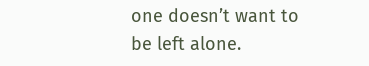one doesn’t want to be left alone.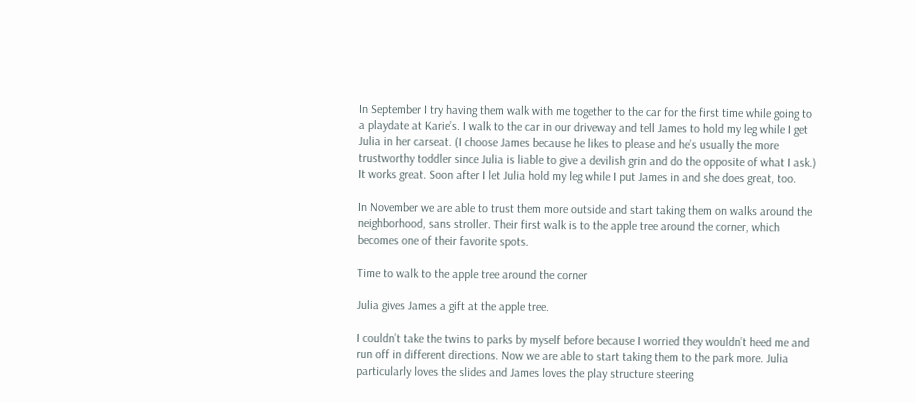In September I try having them walk with me together to the car for the first time while going to a playdate at Karie’s. I walk to the car in our driveway and tell James to hold my leg while I get Julia in her carseat. (I choose James because he likes to please and he’s usually the more trustworthy toddler since Julia is liable to give a devilish grin and do the opposite of what I ask.) It works great. Soon after I let Julia hold my leg while I put James in and she does great, too.

In November we are able to trust them more outside and start taking them on walks around the neighborhood, sans stroller. Their first walk is to the apple tree around the corner, which becomes one of their favorite spots.

Time to walk to the apple tree around the corner

Julia gives James a gift at the apple tree.

I couldn’t take the twins to parks by myself before because I worried they wouldn’t heed me and run off in different directions. Now we are able to start taking them to the park more. Julia particularly loves the slides and James loves the play structure steering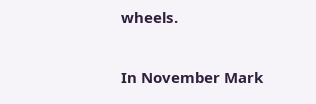wheels.

In November Mark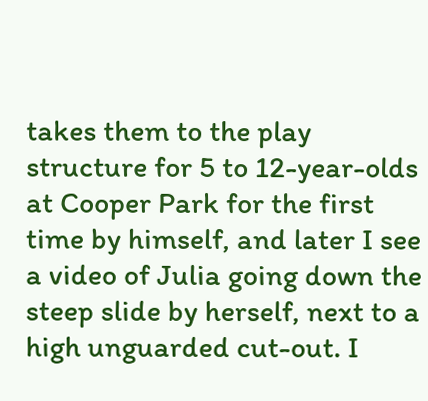takes them to the play structure for 5 to 12-year-olds at Cooper Park for the first time by himself, and later I see a video of Julia going down the steep slide by herself, next to a high unguarded cut-out. I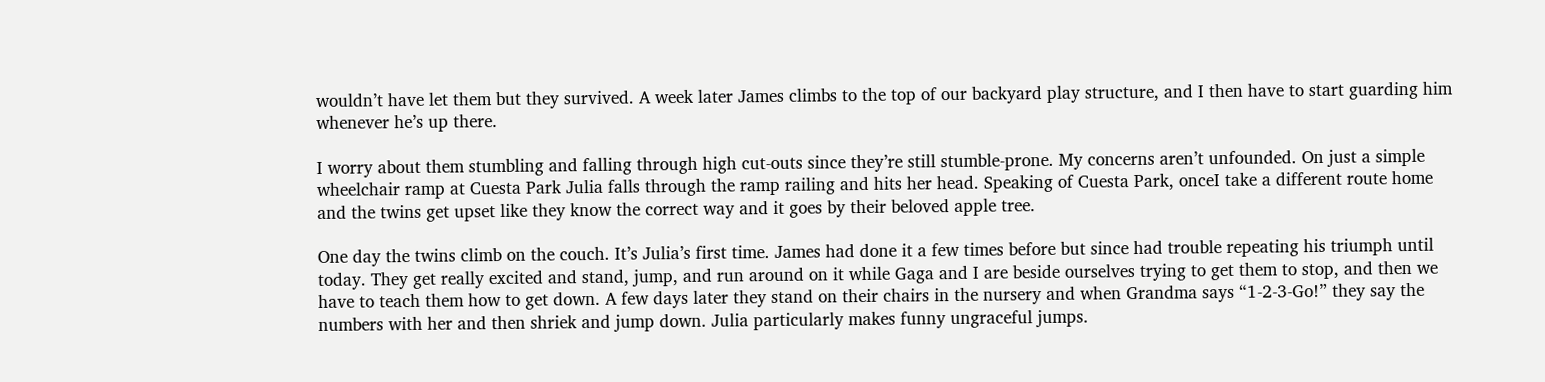wouldn’t have let them but they survived. A week later James climbs to the top of our backyard play structure, and I then have to start guarding him whenever he’s up there.

I worry about them stumbling and falling through high cut-outs since they’re still stumble-prone. My concerns aren’t unfounded. On just a simple wheelchair ramp at Cuesta Park Julia falls through the ramp railing and hits her head. Speaking of Cuesta Park, onceI take a different route home and the twins get upset like they know the correct way and it goes by their beloved apple tree.

One day the twins climb on the couch. It’s Julia’s first time. James had done it a few times before but since had trouble repeating his triumph until today. They get really excited and stand, jump, and run around on it while Gaga and I are beside ourselves trying to get them to stop, and then we have to teach them how to get down. A few days later they stand on their chairs in the nursery and when Grandma says “1-2-3-Go!” they say the numbers with her and then shriek and jump down. Julia particularly makes funny ungraceful jumps.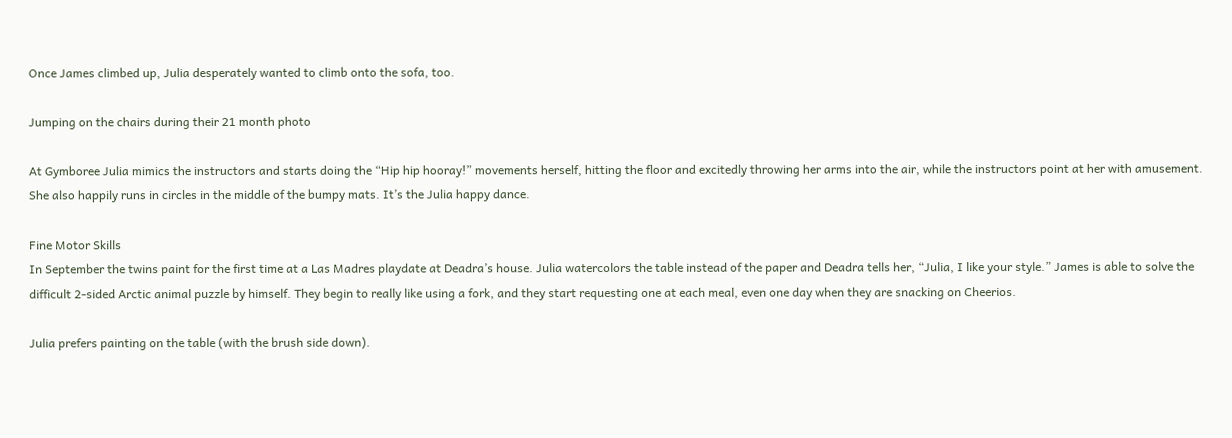Once James climbed up, Julia desperately wanted to climb onto the sofa, too.

Jumping on the chairs during their 21 month photo

At Gymboree Julia mimics the instructors and starts doing the “Hip hip hooray!” movements herself, hitting the floor and excitedly throwing her arms into the air, while the instructors point at her with amusement. She also happily runs in circles in the middle of the bumpy mats. It’s the Julia happy dance.

Fine Motor Skills
In September the twins paint for the first time at a Las Madres playdate at Deadra’s house. Julia watercolors the table instead of the paper and Deadra tells her, “Julia, I like your style.” James is able to solve the difficult 2-sided Arctic animal puzzle by himself. They begin to really like using a fork, and they start requesting one at each meal, even one day when they are snacking on Cheerios.

Julia prefers painting on the table (with the brush side down).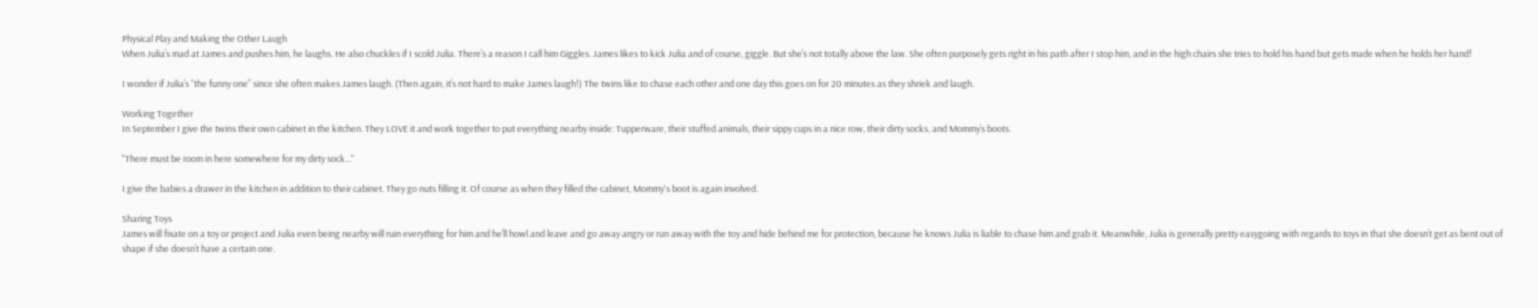Physical Play and Making the Other Laugh
When Julia’s mad at James and pushes him, he laughs. He also chuckles if I scold Julia. There’s a reason I call him Giggles. James likes to kick Julia and of course, giggle. But she’s not totally above the law. She often purposely gets right in his path after I stop him, and in the high chairs she tries to hold his hand but gets made when he holds her hand!

I wonder if Julia’s “the funny one” since she often makes James laugh. (Then again, it’s not hard to make James laugh!) The twins like to chase each other and one day this goes on for 20 minutes as they shriek and laugh.

Working Together
In September I give the twins their own cabinet in the kitchen. They LOVE it and work together to put everything nearby inside: Tupperware, their stuffed animals, their sippy cups in a nice row, their dirty socks, and Mommy’s boots.

"There must be room in here somewhere for my dirty sock..."

I give the babies a drawer in the kitchen in addition to their cabinet. They go nuts filling it. Of course as when they filled the cabinet, Mommy's boot is again involved.

Sharing Toys
James will fixate on a toy or project and Julia even being nearby will ruin everything for him and he’ll howl and leave and go away angry or run away with the toy and hide behind me for protection, because he knows Julia is liable to chase him and grab it. Meanwhile, Julia is generally pretty easygoing with regards to toys in that she doesn’t get as bent out of shape if she doesn’t have a certain one.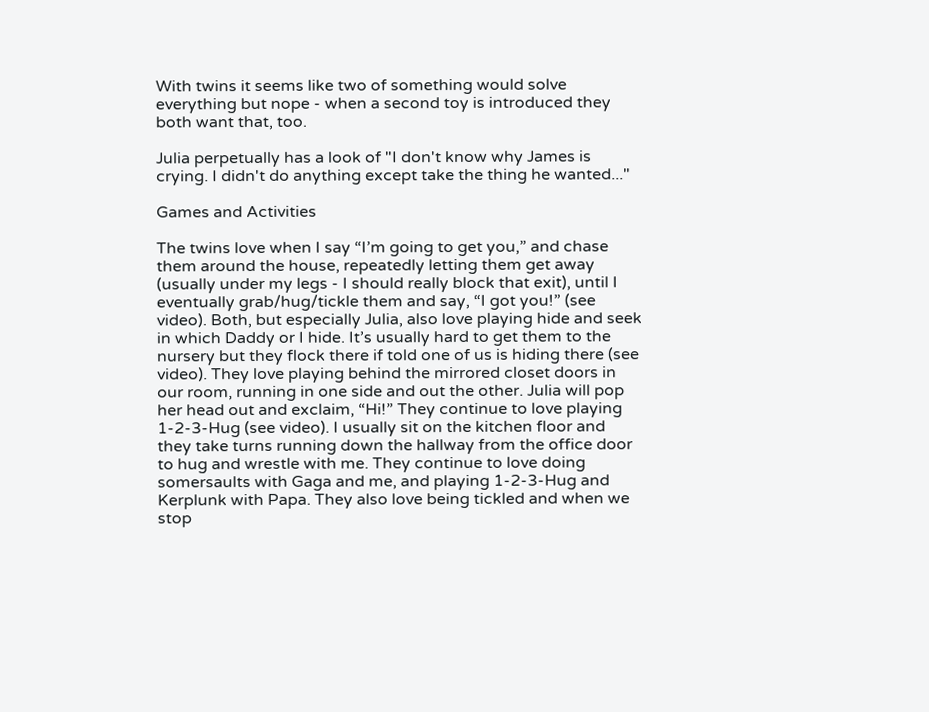With twins it seems like two of something would solve everything but nope - when a second toy is introduced they both want that, too.

Julia perpetually has a look of "I don't know why James is crying. I didn't do anything except take the thing he wanted..."

Games and Activities

The twins love when I say “I’m going to get you,” and chase them around the house, repeatedly letting them get away (usually under my legs - I should really block that exit), until I eventually grab/hug/tickle them and say, “I got you!” (see video). Both, but especially Julia, also love playing hide and seek in which Daddy or I hide. It’s usually hard to get them to the nursery but they flock there if told one of us is hiding there (see video). They love playing behind the mirrored closet doors in our room, running in one side and out the other. Julia will pop her head out and exclaim, “Hi!” They continue to love playing 1-2-3-Hug (see video). I usually sit on the kitchen floor and they take turns running down the hallway from the office door to hug and wrestle with me. They continue to love doing somersaults with Gaga and me, and playing 1-2-3-Hug and Kerplunk with Papa. They also love being tickled and when we stop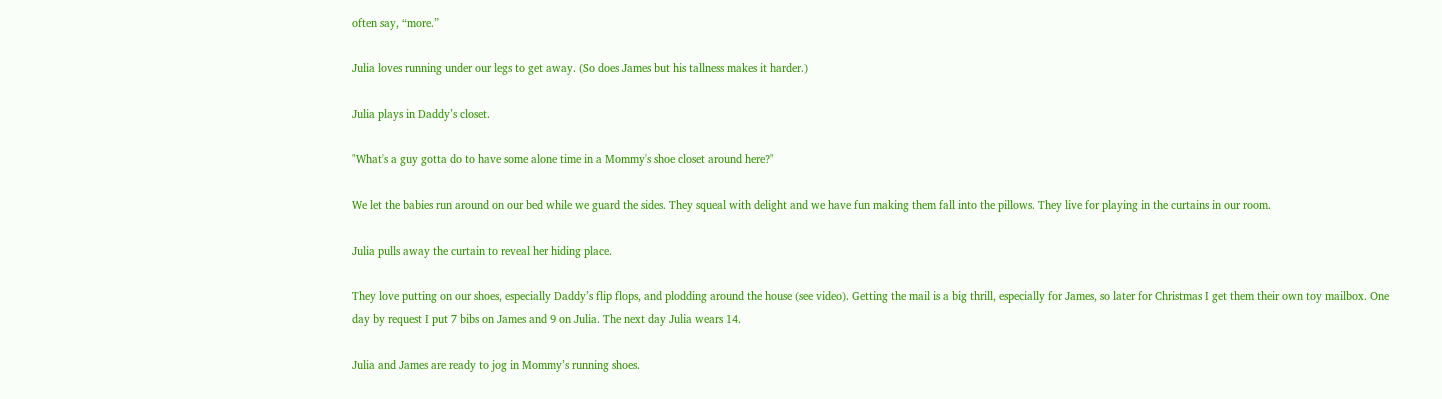often say, “more.”

Julia loves running under our legs to get away. (So does James but his tallness makes it harder.)

Julia plays in Daddy’s closet.

"What's a guy gotta do to have some alone time in a Mommy's shoe closet around here?"

We let the babies run around on our bed while we guard the sides. They squeal with delight and we have fun making them fall into the pillows. They live for playing in the curtains in our room.

Julia pulls away the curtain to reveal her hiding place.

They love putting on our shoes, especially Daddy’s flip flops, and plodding around the house (see video). Getting the mail is a big thrill, especially for James, so later for Christmas I get them their own toy mailbox. One day by request I put 7 bibs on James and 9 on Julia. The next day Julia wears 14.

Julia and James are ready to jog in Mommy’s running shoes.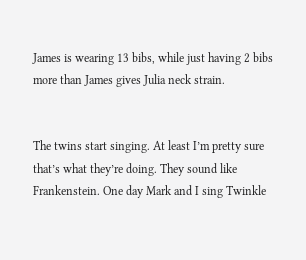James is wearing 13 bibs, while just having 2 bibs more than James gives Julia neck strain.


The twins start singing. At least I’m pretty sure that’s what they’re doing. They sound like Frankenstein. One day Mark and I sing Twinkle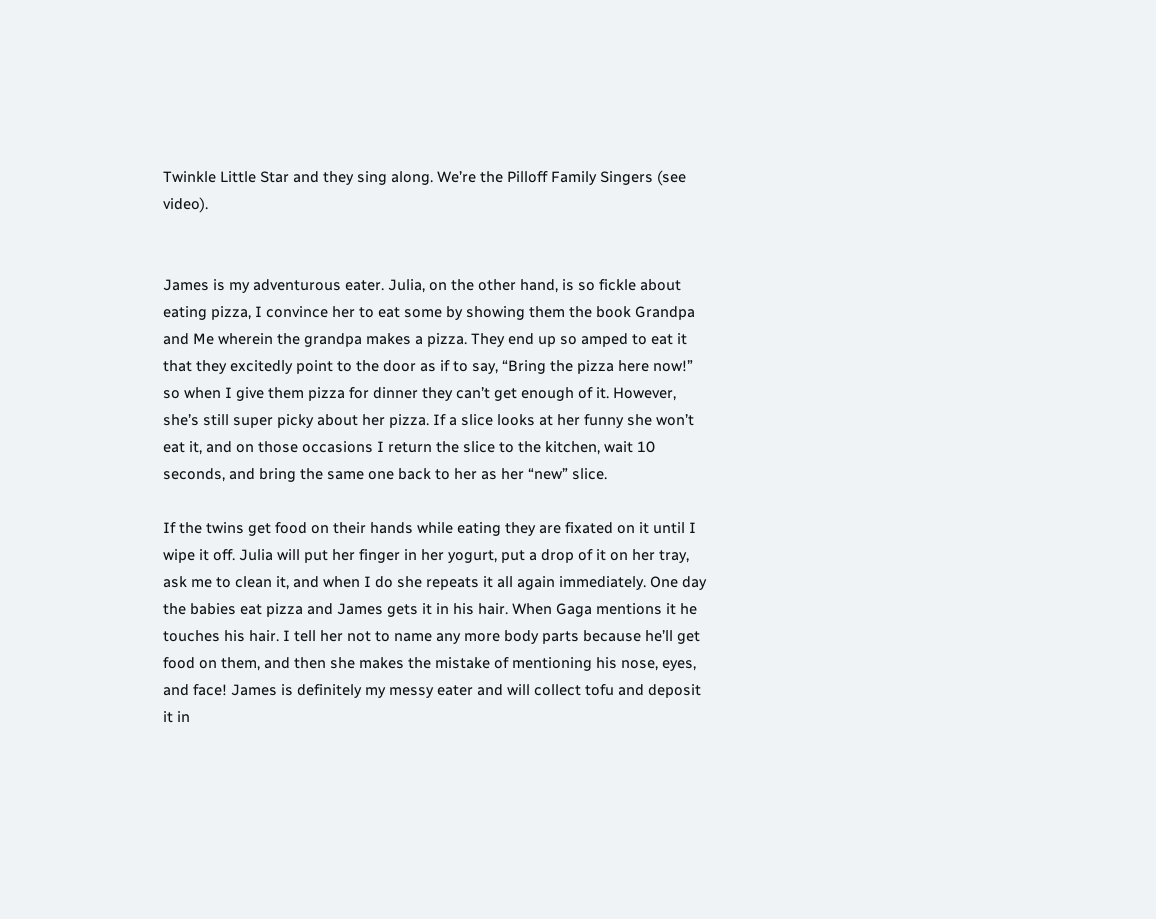Twinkle Little Star and they sing along. We’re the Pilloff Family Singers (see video).


James is my adventurous eater. Julia, on the other hand, is so fickle about eating pizza, I convince her to eat some by showing them the book Grandpa and Me wherein the grandpa makes a pizza. They end up so amped to eat it that they excitedly point to the door as if to say, “Bring the pizza here now!” so when I give them pizza for dinner they can’t get enough of it. However, she’s still super picky about her pizza. If a slice looks at her funny she won’t eat it, and on those occasions I return the slice to the kitchen, wait 10 seconds, and bring the same one back to her as her “new” slice.

If the twins get food on their hands while eating they are fixated on it until I wipe it off. Julia will put her finger in her yogurt, put a drop of it on her tray, ask me to clean it, and when I do she repeats it all again immediately. One day the babies eat pizza and James gets it in his hair. When Gaga mentions it he touches his hair. I tell her not to name any more body parts because he’ll get food on them, and then she makes the mistake of mentioning his nose, eyes, and face! James is definitely my messy eater and will collect tofu and deposit it in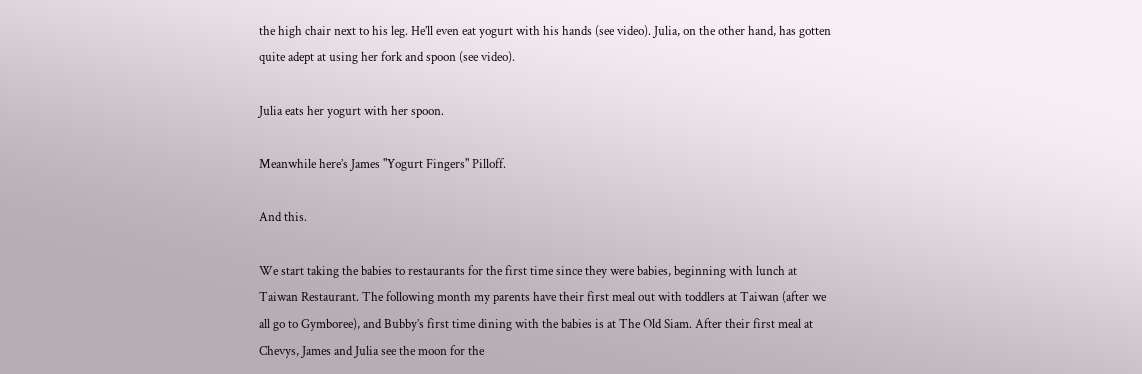the high chair next to his leg. He’ll even eat yogurt with his hands (see video). Julia, on the other hand, has gotten quite adept at using her fork and spoon (see video).

Julia eats her yogurt with her spoon.

Meanwhile here’s James "Yogurt Fingers" Pilloff.

And this.

We start taking the babies to restaurants for the first time since they were babies, beginning with lunch at Taiwan Restaurant. The following month my parents have their first meal out with toddlers at Taiwan (after we all go to Gymboree), and Bubby’s first time dining with the babies is at The Old Siam. After their first meal at Chevys, James and Julia see the moon for the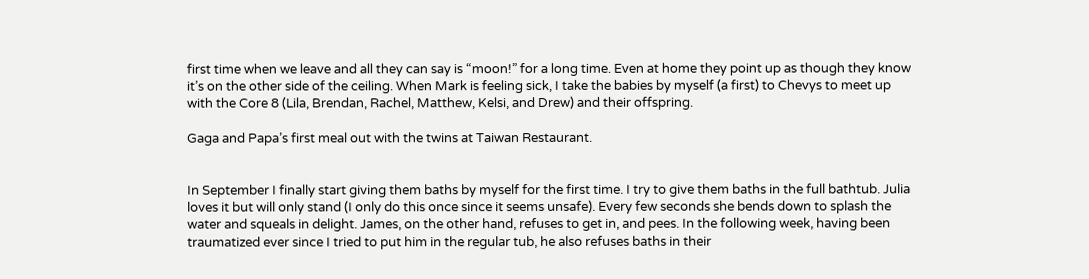first time when we leave and all they can say is “moon!” for a long time. Even at home they point up as though they know it’s on the other side of the ceiling. When Mark is feeling sick, I take the babies by myself (a first) to Chevys to meet up with the Core 8 (Lila, Brendan, Rachel, Matthew, Kelsi, and Drew) and their offspring.

Gaga and Papa’s first meal out with the twins at Taiwan Restaurant.


In September I finally start giving them baths by myself for the first time. I try to give them baths in the full bathtub. Julia loves it but will only stand (I only do this once since it seems unsafe). Every few seconds she bends down to splash the water and squeals in delight. James, on the other hand, refuses to get in, and pees. In the following week, having been traumatized ever since I tried to put him in the regular tub, he also refuses baths in their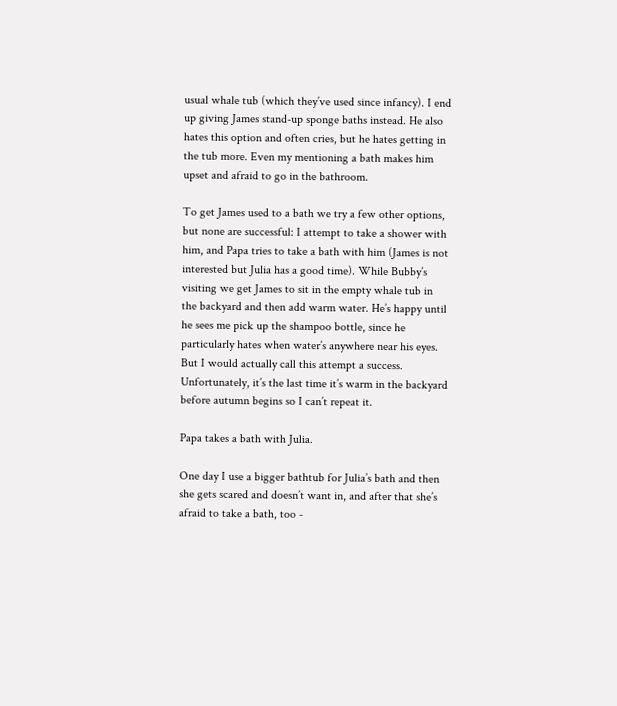usual whale tub (which they’ve used since infancy). I end up giving James stand-up sponge baths instead. He also hates this option and often cries, but he hates getting in the tub more. Even my mentioning a bath makes him upset and afraid to go in the bathroom.

To get James used to a bath we try a few other options, but none are successful: I attempt to take a shower with him, and Papa tries to take a bath with him (James is not interested but Julia has a good time). While Bubby’s visiting we get James to sit in the empty whale tub in the backyard and then add warm water. He’s happy until he sees me pick up the shampoo bottle, since he particularly hates when water’s anywhere near his eyes. But I would actually call this attempt a success. Unfortunately, it’s the last time it’s warm in the backyard before autumn begins so I can’t repeat it.

Papa takes a bath with Julia.

One day I use a bigger bathtub for Julia’s bath and then she gets scared and doesn’t want in, and after that she’s afraid to take a bath, too -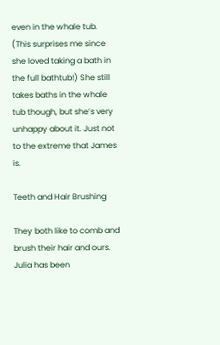even in the whale tub. (This surprises me since she loved taking a bath in the full bathtub!) She still takes baths in the whale tub though, but she’s very unhappy about it. Just not to the extreme that James is.

Teeth and Hair Brushing

They both like to comb and brush their hair and ours. Julia has been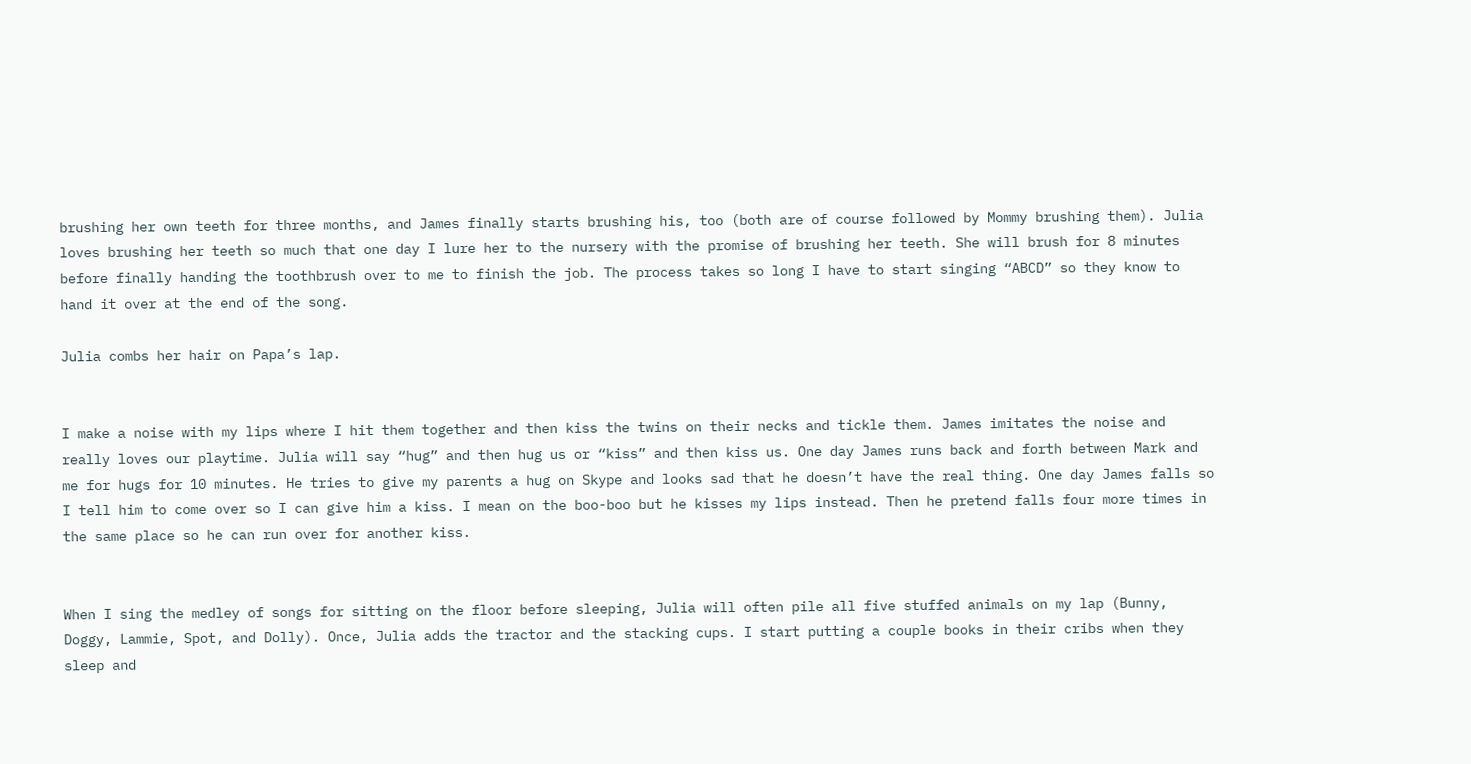brushing her own teeth for three months, and James finally starts brushing his, too (both are of course followed by Mommy brushing them). Julia loves brushing her teeth so much that one day I lure her to the nursery with the promise of brushing her teeth. She will brush for 8 minutes before finally handing the toothbrush over to me to finish the job. The process takes so long I have to start singing “ABCD” so they know to hand it over at the end of the song.

Julia combs her hair on Papa’s lap.


I make a noise with my lips where I hit them together and then kiss the twins on their necks and tickle them. James imitates the noise and really loves our playtime. Julia will say “hug” and then hug us or “kiss” and then kiss us. One day James runs back and forth between Mark and me for hugs for 10 minutes. He tries to give my parents a hug on Skype and looks sad that he doesn’t have the real thing. One day James falls so I tell him to come over so I can give him a kiss. I mean on the boo-boo but he kisses my lips instead. Then he pretend falls four more times in the same place so he can run over for another kiss.


When I sing the medley of songs for sitting on the floor before sleeping, Julia will often pile all five stuffed animals on my lap (Bunny, Doggy, Lammie, Spot, and Dolly). Once, Julia adds the tractor and the stacking cups. I start putting a couple books in their cribs when they sleep and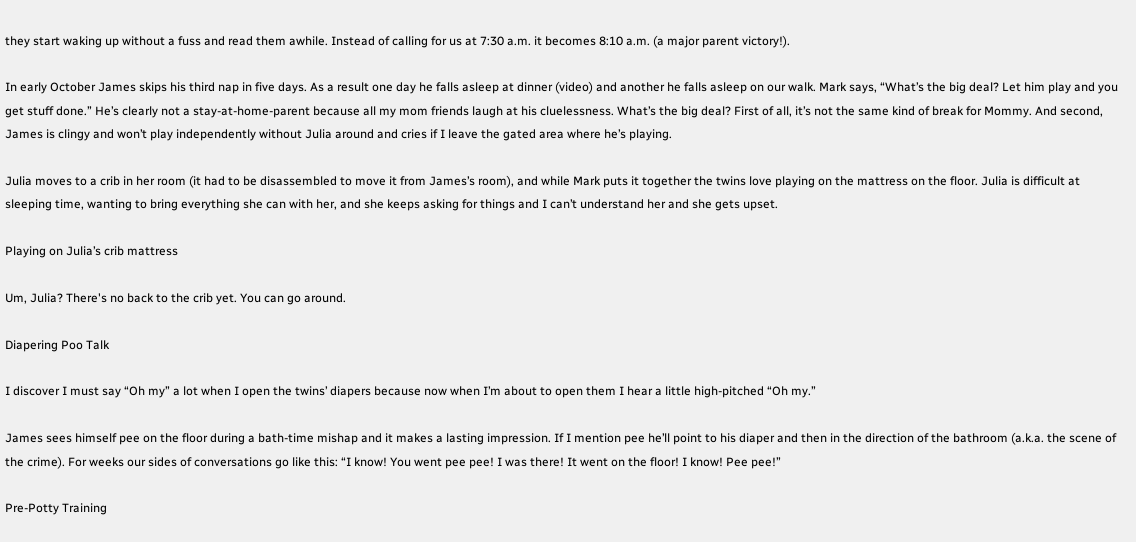they start waking up without a fuss and read them awhile. Instead of calling for us at 7:30 a.m. it becomes 8:10 a.m. (a major parent victory!).

In early October James skips his third nap in five days. As a result one day he falls asleep at dinner (video) and another he falls asleep on our walk. Mark says, “What’s the big deal? Let him play and you get stuff done.” He’s clearly not a stay-at-home-parent because all my mom friends laugh at his cluelessness. What’s the big deal? First of all, it’s not the same kind of break for Mommy. And second, James is clingy and won’t play independently without Julia around and cries if I leave the gated area where he’s playing.

Julia moves to a crib in her room (it had to be disassembled to move it from James’s room), and while Mark puts it together the twins love playing on the mattress on the floor. Julia is difficult at sleeping time, wanting to bring everything she can with her, and she keeps asking for things and I can’t understand her and she gets upset.

Playing on Julia’s crib mattress

Um, Julia? There's no back to the crib yet. You can go around.

Diapering Poo Talk

I discover I must say “Oh my” a lot when I open the twins’ diapers because now when I’m about to open them I hear a little high-pitched “Oh my.”

James sees himself pee on the floor during a bath-time mishap and it makes a lasting impression. If I mention pee he’ll point to his diaper and then in the direction of the bathroom (a.k.a. the scene of the crime). For weeks our sides of conversations go like this: “I know! You went pee pee! I was there! It went on the floor! I know! Pee pee!”

Pre-Potty Training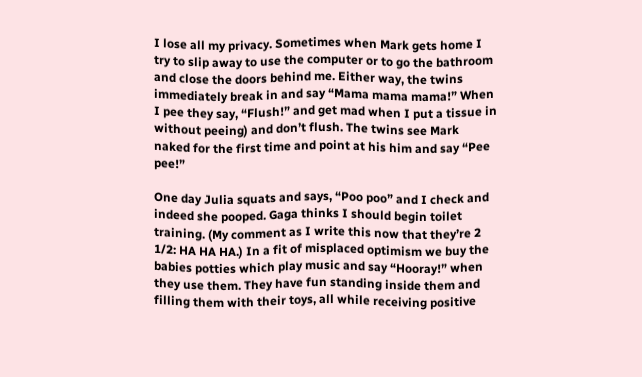I lose all my privacy. Sometimes when Mark gets home I try to slip away to use the computer or to go the bathroom and close the doors behind me. Either way, the twins immediately break in and say “Mama mama mama!” When I pee they say, “Flush!” and get mad when I put a tissue in without peeing) and don’t flush. The twins see Mark naked for the first time and point at his him and say “Pee pee!”

One day Julia squats and says, “Poo poo” and I check and indeed she pooped. Gaga thinks I should begin toilet training. (My comment as I write this now that they’re 2 1/2: HA HA HA.) In a fit of misplaced optimism we buy the babies potties which play music and say “Hooray!” when they use them. They have fun standing inside them and filling them with their toys, all while receiving positive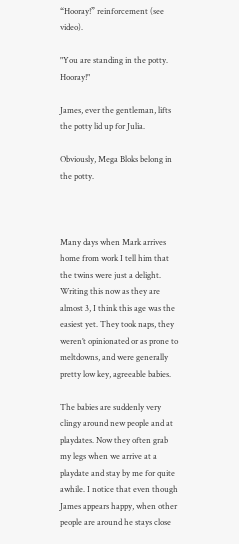“Hooray!” reinforcement (see video).

"You are standing in the potty. Hooray!"

James, ever the gentleman, lifts the potty lid up for Julia.

Obviously, Mega Bloks belong in the potty.



Many days when Mark arrives home from work I tell him that the twins were just a delight. Writing this now as they are almost 3, I think this age was the easiest yet. They took naps, they weren’t opinionated or as prone to meltdowns, and were generally pretty low key, agreeable babies.

The babies are suddenly very clingy around new people and at playdates. Now they often grab my legs when we arrive at a playdate and stay by me for quite awhile. I notice that even though James appears happy, when other people are around he stays close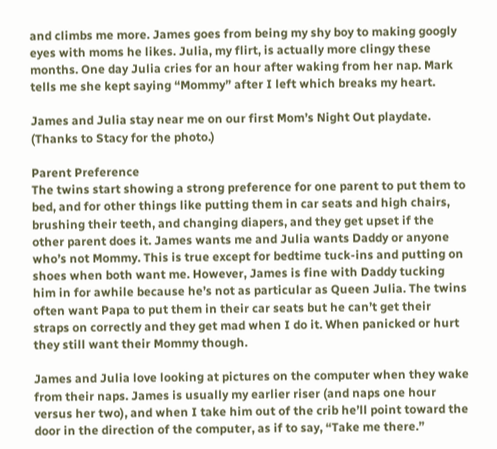and climbs me more. James goes from being my shy boy to making googly eyes with moms he likes. Julia, my flirt, is actually more clingy these months. One day Julia cries for an hour after waking from her nap. Mark tells me she kept saying “Mommy” after I left which breaks my heart.

James and Julia stay near me on our first Mom’s Night Out playdate. (Thanks to Stacy for the photo.)

Parent Preference
The twins start showing a strong preference for one parent to put them to bed, and for other things like putting them in car seats and high chairs, brushing their teeth, and changing diapers, and they get upset if the other parent does it. James wants me and Julia wants Daddy or anyone who’s not Mommy. This is true except for bedtime tuck-ins and putting on shoes when both want me. However, James is fine with Daddy tucking him in for awhile because he’s not as particular as Queen Julia. The twins often want Papa to put them in their car seats but he can’t get their straps on correctly and they get mad when I do it. When panicked or hurt they still want their Mommy though.

James and Julia love looking at pictures on the computer when they wake from their naps. James is usually my earlier riser (and naps one hour versus her two), and when I take him out of the crib he’ll point toward the door in the direction of the computer, as if to say, “Take me there.”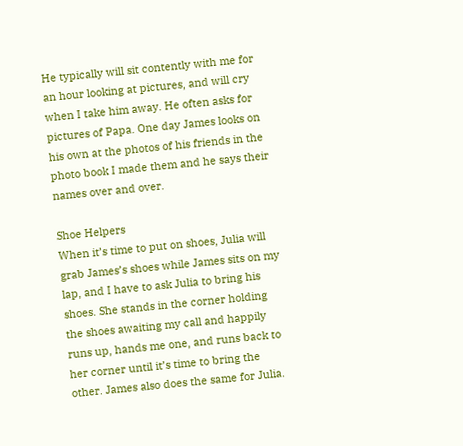He typically will sit contently with me for an hour looking at pictures, and will cry when I take him away. He often asks for pictures of Papa. One day James looks on his own at the photos of his friends in the photo book I made them and he says their names over and over.

Shoe Helpers
When it’s time to put on shoes, Julia will grab James’s shoes while James sits on my lap, and I have to ask Julia to bring his shoes. She stands in the corner holding the shoes awaiting my call and happily runs up, hands me one, and runs back to her corner until it’s time to bring the other. James also does the same for Julia.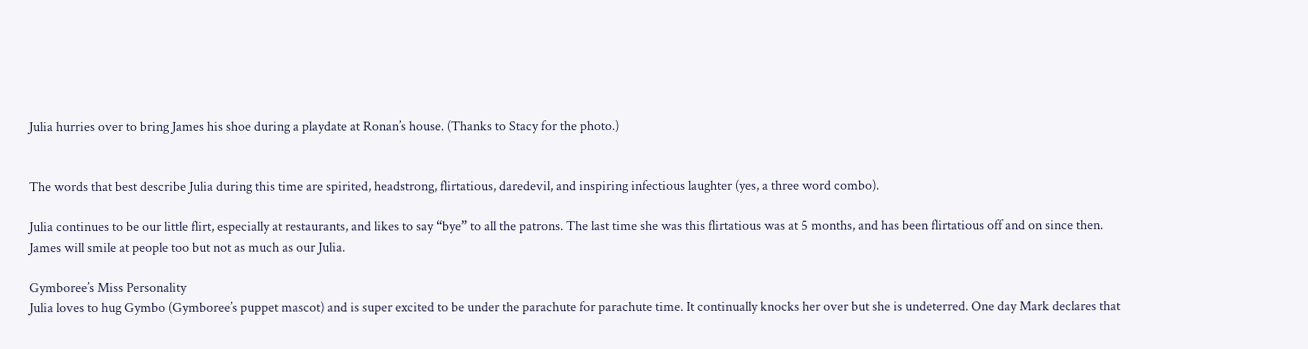Julia hurries over to bring James his shoe during a playdate at Ronan’s house. (Thanks to Stacy for the photo.)


The words that best describe Julia during this time are spirited, headstrong, flirtatious, daredevil, and inspiring infectious laughter (yes, a three word combo).

Julia continues to be our little flirt, especially at restaurants, and likes to say “bye” to all the patrons. The last time she was this flirtatious was at 5 months, and has been flirtatious off and on since then. James will smile at people too but not as much as our Julia.

Gymboree’s Miss Personality
Julia loves to hug Gymbo (Gymboree’s puppet mascot) and is super excited to be under the parachute for parachute time. It continually knocks her over but she is undeterred. One day Mark declares that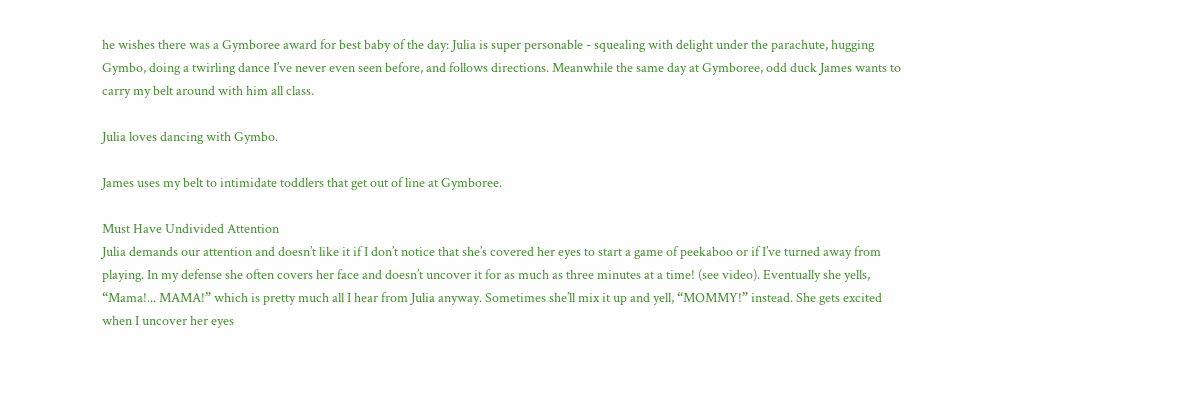he wishes there was a Gymboree award for best baby of the day: Julia is super personable - squealing with delight under the parachute, hugging Gymbo, doing a twirling dance I’ve never even seen before, and follows directions. Meanwhile the same day at Gymboree, odd duck James wants to carry my belt around with him all class.

Julia loves dancing with Gymbo.

James uses my belt to intimidate toddlers that get out of line at Gymboree.

Must Have Undivided Attention
Julia demands our attention and doesn’t like it if I don’t notice that she’s covered her eyes to start a game of peekaboo or if I’ve turned away from playing. In my defense she often covers her face and doesn’t uncover it for as much as three minutes at a time! (see video). Eventually she yells, “Mama!... MAMA!” which is pretty much all I hear from Julia anyway. Sometimes she’ll mix it up and yell, “MOMMY!” instead. She gets excited when I uncover her eyes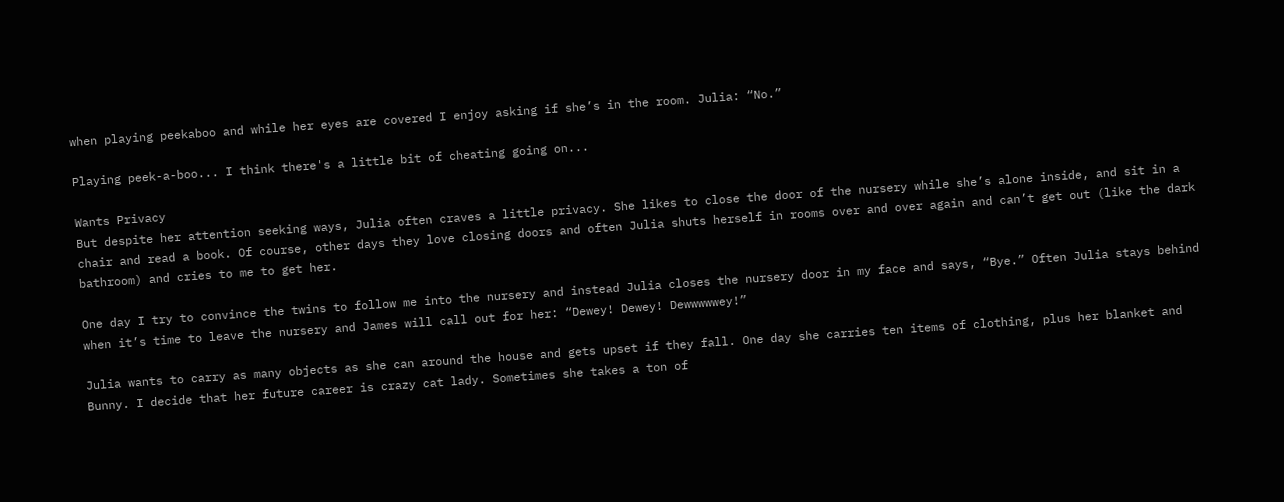when playing peekaboo and while her eyes are covered I enjoy asking if she’s in the room. Julia: “No.”

Playing peek-a-boo... I think there's a little bit of cheating going on...

Wants Privacy
But despite her attention seeking ways, Julia often craves a little privacy. She likes to close the door of the nursery while she’s alone inside, and sit in a chair and read a book. Of course, other days they love closing doors and often Julia shuts herself in rooms over and over again and can’t get out (like the dark bathroom) and cries to me to get her.

One day I try to convince the twins to follow me into the nursery and instead Julia closes the nursery door in my face and says, “Bye.” Often Julia stays behind when it’s time to leave the nursery and James will call out for her: “Dewey! Dewey! Dewwwwwey!”

Julia wants to carry as many objects as she can around the house and gets upset if they fall. One day she carries ten items of clothing, plus her blanket and Bunny. I decide that her future career is crazy cat lady. Sometimes she takes a ton of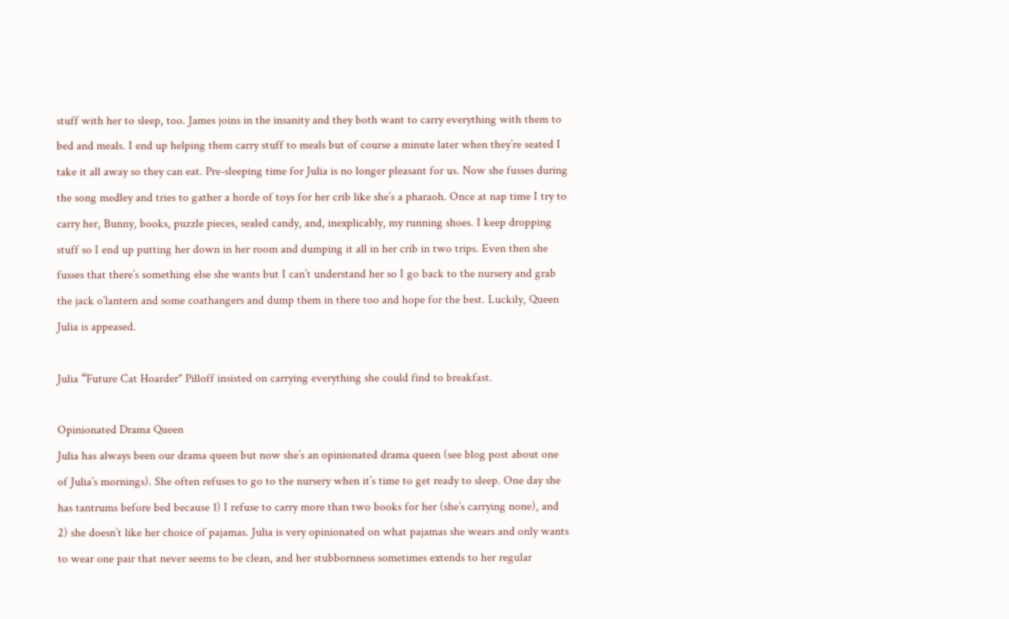stuff with her to sleep, too. James joins in the insanity and they both want to carry everything with them to bed and meals. I end up helping them carry stuff to meals but of course a minute later when they’re seated I take it all away so they can eat. Pre-sleeping time for Julia is no longer pleasant for us. Now she fusses during the song medley and tries to gather a horde of toys for her crib like she’s a pharaoh. Once at nap time I try to carry her, Bunny, books, puzzle pieces, sealed candy, and, inexplicably, my running shoes. I keep dropping stuff so I end up putting her down in her room and dumping it all in her crib in two trips. Even then she fusses that there’s something else she wants but I can’t understand her so I go back to the nursery and grab the jack o’lantern and some coathangers and dump them in there too and hope for the best. Luckily, Queen Julia is appeased.

Julia “Future Cat Hoarder" Pilloff insisted on carrying everything she could find to breakfast.

Opinionated Drama Queen
Julia has always been our drama queen but now she’s an opinionated drama queen (see blog post about one of Julia’s mornings). She often refuses to go to the nursery when it’s time to get ready to sleep. One day she has tantrums before bed because 1) I refuse to carry more than two books for her (she’s carrying none), and 2) she doesn’t like her choice of pajamas. Julia is very opinionated on what pajamas she wears and only wants to wear one pair that never seems to be clean, and her stubbornness sometimes extends to her regular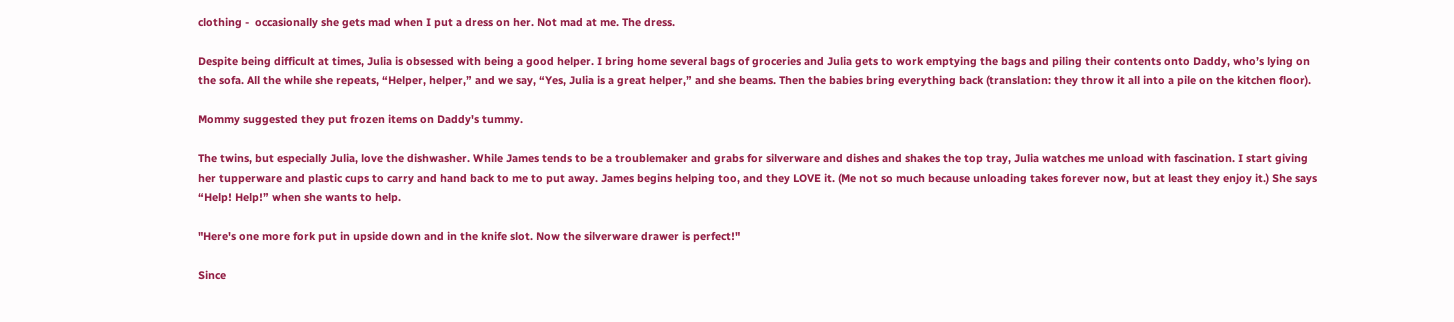clothing -  occasionally she gets mad when I put a dress on her. Not mad at me. The dress.

Despite being difficult at times, Julia is obsessed with being a good helper. I bring home several bags of groceries and Julia gets to work emptying the bags and piling their contents onto Daddy, who’s lying on the sofa. All the while she repeats, “Helper, helper,” and we say, “Yes, Julia is a great helper,” and she beams. Then the babies bring everything back (translation: they throw it all into a pile on the kitchen floor).

Mommy suggested they put frozen items on Daddy's tummy.

The twins, but especially Julia, love the dishwasher. While James tends to be a troublemaker and grabs for silverware and dishes and shakes the top tray, Julia watches me unload with fascination. I start giving her tupperware and plastic cups to carry and hand back to me to put away. James begins helping too, and they LOVE it. (Me not so much because unloading takes forever now, but at least they enjoy it.) She says “Help! Help!” when she wants to help.

"Here's one more fork put in upside down and in the knife slot. Now the silverware drawer is perfect!"

Since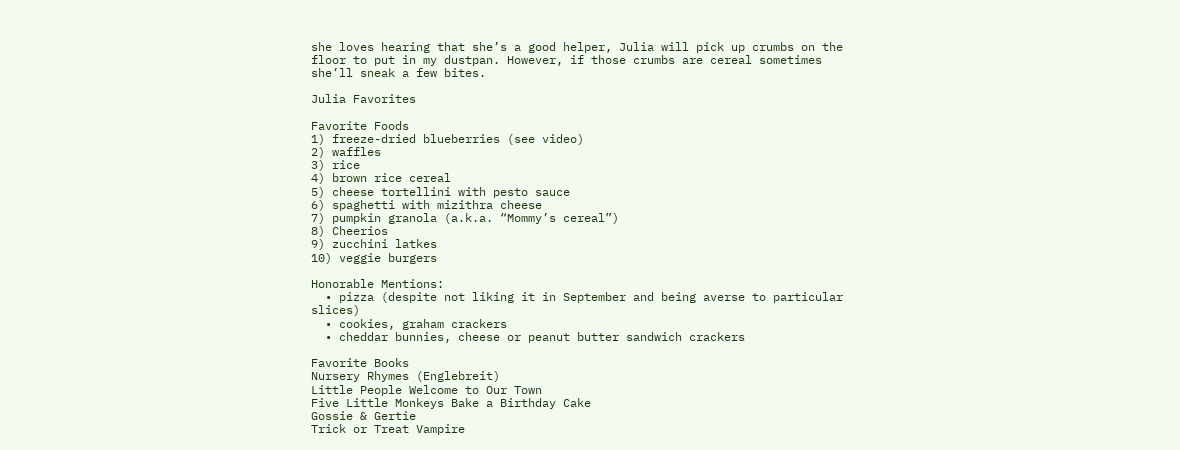she loves hearing that she’s a good helper, Julia will pick up crumbs on the floor to put in my dustpan. However, if those crumbs are cereal sometimes she’ll sneak a few bites.

Julia Favorites

Favorite Foods
1) freeze-dried blueberries (see video)
2) waffles
3) rice
4) brown rice cereal
5) cheese tortellini with pesto sauce
6) spaghetti with mizithra cheese
7) pumpkin granola (a.k.a. “Mommy’s cereal”)
8) Cheerios
9) zucchini latkes
10) veggie burgers

Honorable Mentions:
  • pizza (despite not liking it in September and being averse to particular slices)
  • cookies, graham crackers
  • cheddar bunnies, cheese or peanut butter sandwich crackers

Favorite Books
Nursery Rhymes (Englebreit)
Little People Welcome to Our Town
Five Little Monkeys Bake a Birthday Cake
Gossie & Gertie
Trick or Treat Vampire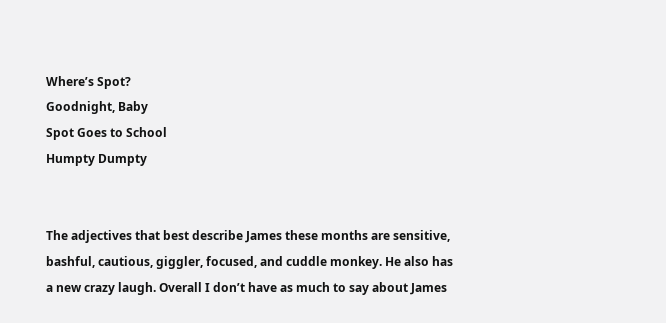Where’s Spot?
Goodnight, Baby
Spot Goes to School
Humpty Dumpty


The adjectives that best describe James these months are sensitive, bashful, cautious, giggler, focused, and cuddle monkey. He also has a new crazy laugh. Overall I don’t have as much to say about James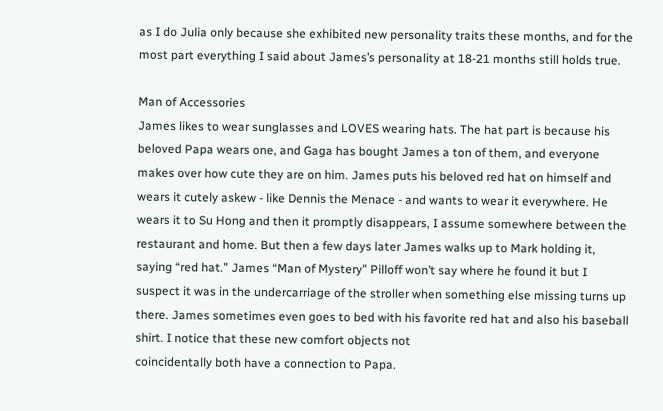as I do Julia only because she exhibited new personality traits these months, and for the most part everything I said about James’s personality at 18-21 months still holds true.

Man of Accessories
James likes to wear sunglasses and LOVES wearing hats. The hat part is because his beloved Papa wears one, and Gaga has bought James a ton of them, and everyone makes over how cute they are on him. James puts his beloved red hat on himself and wears it cutely askew - like Dennis the Menace - and wants to wear it everywhere. He wears it to Su Hong and then it promptly disappears, I assume somewhere between the restaurant and home. But then a few days later James walks up to Mark holding it, saying “red hat.” James “Man of Mystery” Pilloff won’t say where he found it but I suspect it was in the undercarriage of the stroller when something else missing turns up there. James sometimes even goes to bed with his favorite red hat and also his baseball shirt. I notice that these new comfort objects not
coincidentally both have a connection to Papa.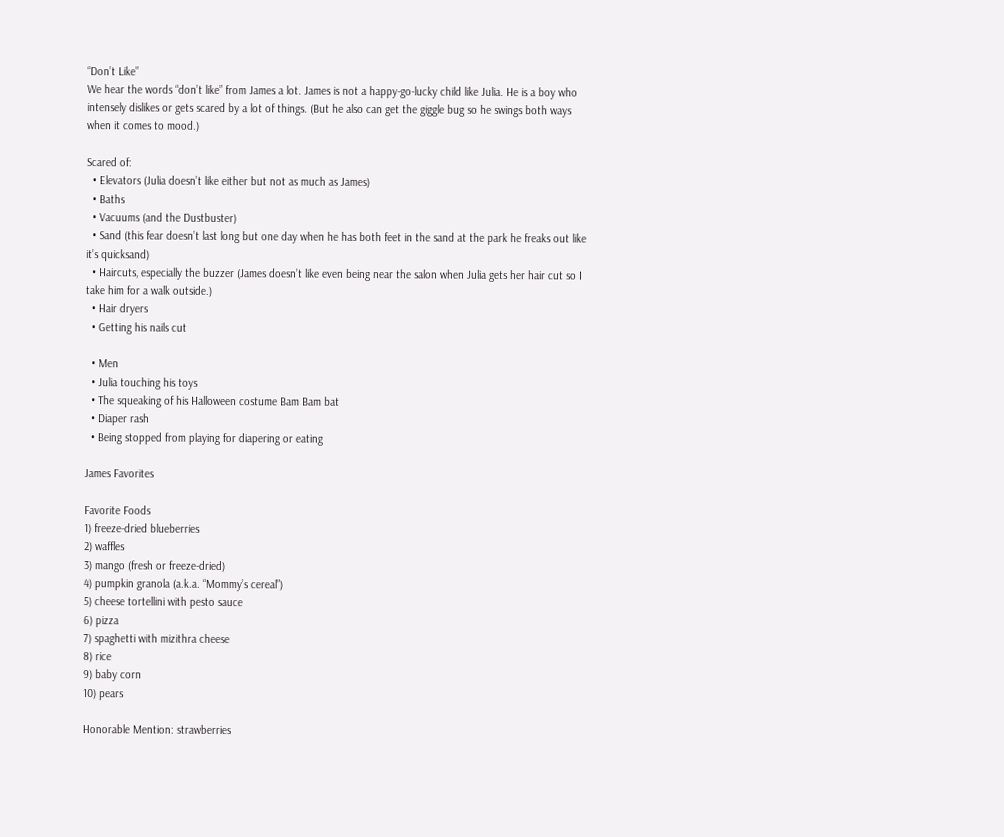“Don’t Like”
We hear the words “don’t like” from James a lot. James is not a happy-go-lucky child like Julia. He is a boy who intensely dislikes or gets scared by a lot of things. (But he also can get the giggle bug so he swings both ways when it comes to mood.)

Scared of:
  • Elevators (Julia doesn’t like either but not as much as James)
  • Baths
  • Vacuums (and the Dustbuster)
  • Sand (this fear doesn’t last long but one day when he has both feet in the sand at the park he freaks out like it’s quicksand)
  • Haircuts, especially the buzzer (James doesn’t like even being near the salon when Julia gets her hair cut so I take him for a walk outside.)
  • Hair dryers
  • Getting his nails cut

  • Men
  • Julia touching his toys
  • The squeaking of his Halloween costume Bam Bam bat
  • Diaper rash
  • Being stopped from playing for diapering or eating

James Favorites

Favorite Foods
1) freeze-dried blueberries
2) waffles
3) mango (fresh or freeze-dried)
4) pumpkin granola (a.k.a. “Mommy’s cereal”)
5) cheese tortellini with pesto sauce
6) pizza
7) spaghetti with mizithra cheese
8) rice
9) baby corn
10) pears

Honorable Mention: strawberries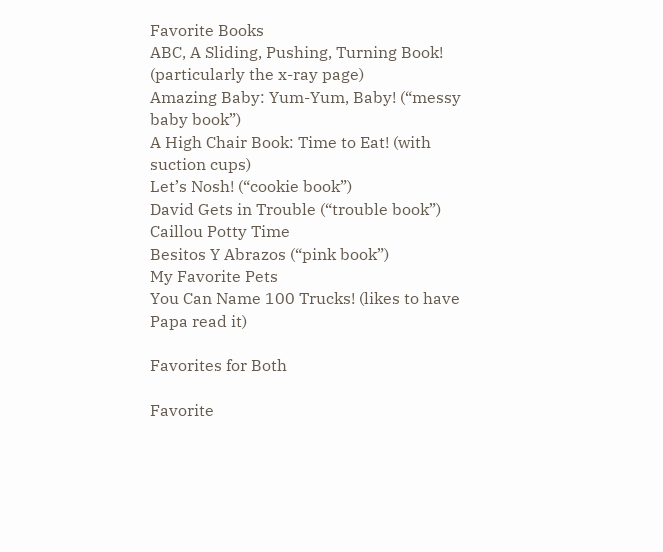Favorite Books
ABC, A Sliding, Pushing, Turning Book! (particularly the x-ray page)
Amazing Baby: Yum-Yum, Baby! (“messy baby book”)
A High Chair Book: Time to Eat! (with suction cups)
Let’s Nosh! (“cookie book”)
David Gets in Trouble (“trouble book”)
Caillou Potty Time
Besitos Y Abrazos (“pink book”)
My Favorite Pets
You Can Name 100 Trucks! (likes to have Papa read it)

Favorites for Both

Favorite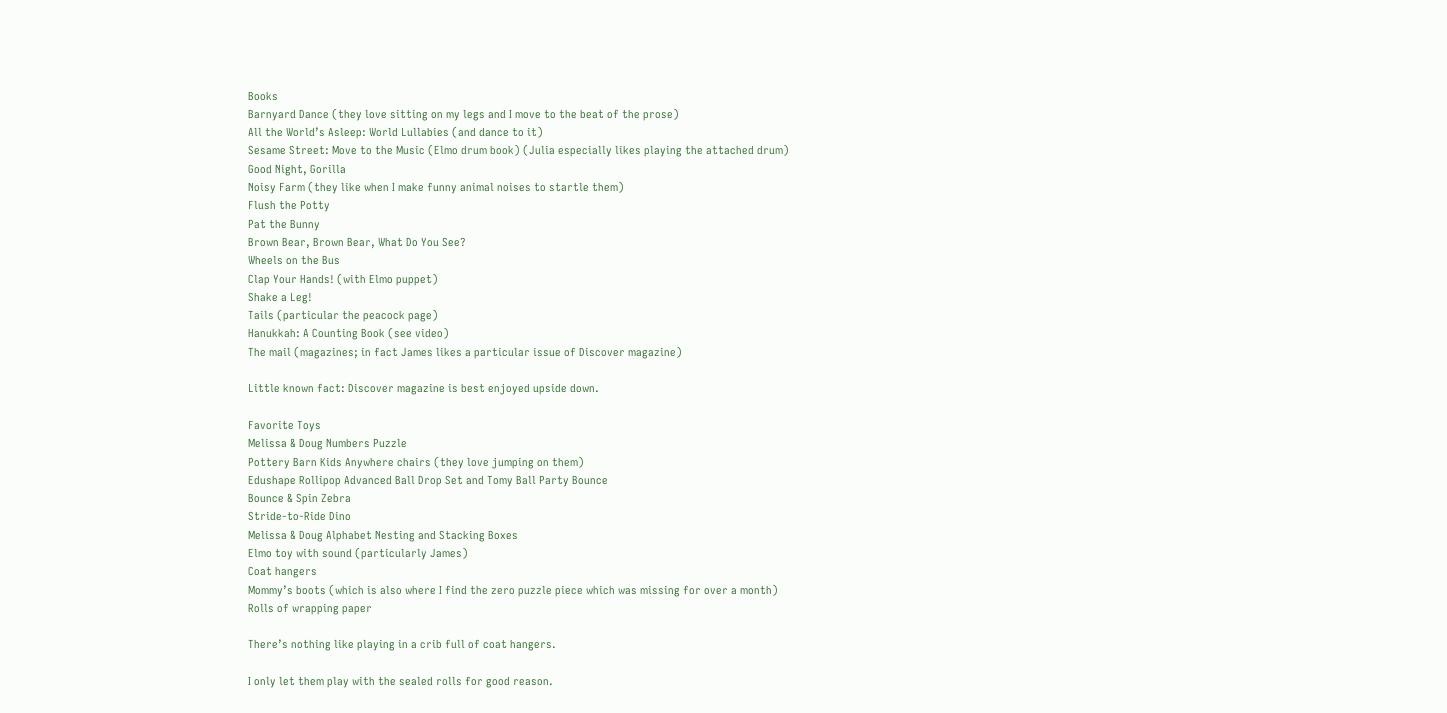Books
Barnyard Dance (they love sitting on my legs and I move to the beat of the prose)
All the World’s Asleep: World Lullabies (and dance to it)
Sesame Street: Move to the Music (Elmo drum book) (Julia especially likes playing the attached drum)
Good Night, Gorilla
Noisy Farm (they like when I make funny animal noises to startle them)
Flush the Potty
Pat the Bunny
Brown Bear, Brown Bear, What Do You See?
Wheels on the Bus
Clap Your Hands! (with Elmo puppet)
Shake a Leg!
Tails (particular the peacock page)
Hanukkah: A Counting Book (see video)
The mail (magazines; in fact James likes a particular issue of Discover magazine)

Little known fact: Discover magazine is best enjoyed upside down.

Favorite Toys
Melissa & Doug Numbers Puzzle
Pottery Barn Kids Anywhere chairs (they love jumping on them)
Edushape Rollipop Advanced Ball Drop Set and Tomy Ball Party Bounce
Bounce & Spin Zebra
Stride-to-Ride Dino
Melissa & Doug Alphabet Nesting and Stacking Boxes
Elmo toy with sound (particularly James)
Coat hangers
Mommy’s boots (which is also where I find the zero puzzle piece which was missing for over a month)
Rolls of wrapping paper

There’s nothing like playing in a crib full of coat hangers.

I only let them play with the sealed rolls for good reason.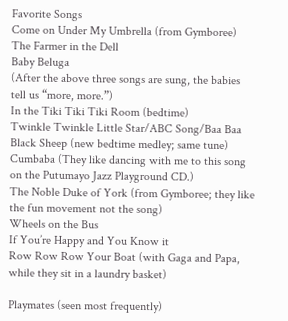Favorite Songs
Come on Under My Umbrella (from Gymboree)
The Farmer in the Dell
Baby Beluga
(After the above three songs are sung, the babies tell us “more, more.”)
In the Tiki Tiki Tiki Room (bedtime)
Twinkle Twinkle Little Star/ABC Song/Baa Baa Black Sheep (new bedtime medley; same tune)
Cumbaba (They like dancing with me to this song on the Putumayo Jazz Playground CD.)
The Noble Duke of York (from Gymboree; they like the fun movement not the song)
Wheels on the Bus
If You’re Happy and You Know it
Row Row Row Your Boat (with Gaga and Papa, while they sit in a laundry basket)

Playmates (seen most frequently)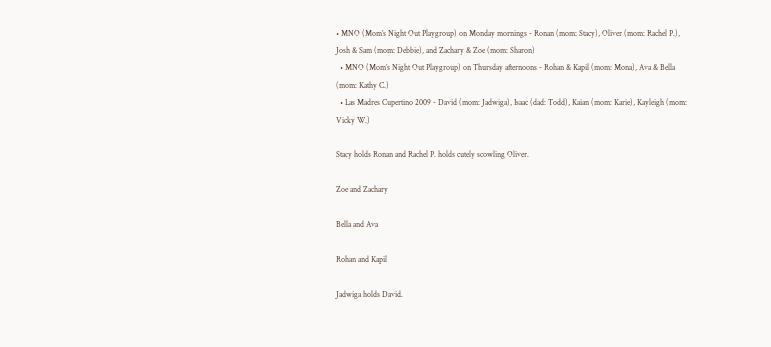• MNO (Mom’s Night Out Playgroup) on Monday mornings - Ronan (mom: Stacy), Oliver (mom: Rachel P.), Josh & Sam (mom: Debbie), and Zachary & Zoe (mom: Sharon)
  • MNO (Mom’s Night Out Playgroup) on Thursday afternoons - Rohan & Kapil (mom: Mona), Ava & Bella (mom: Kathy C.)
  • Las Madres Cupertino 2009 - David (mom: Jadwiga), Isaac (dad: Todd), Kaian (mom: Karie), Kayleigh (mom: Vicky W.)

Stacy holds Ronan and Rachel P. holds cutely scowling Oliver.

Zoe and Zachary

Bella and Ava

Rohan and Kapil

Jadwiga holds David.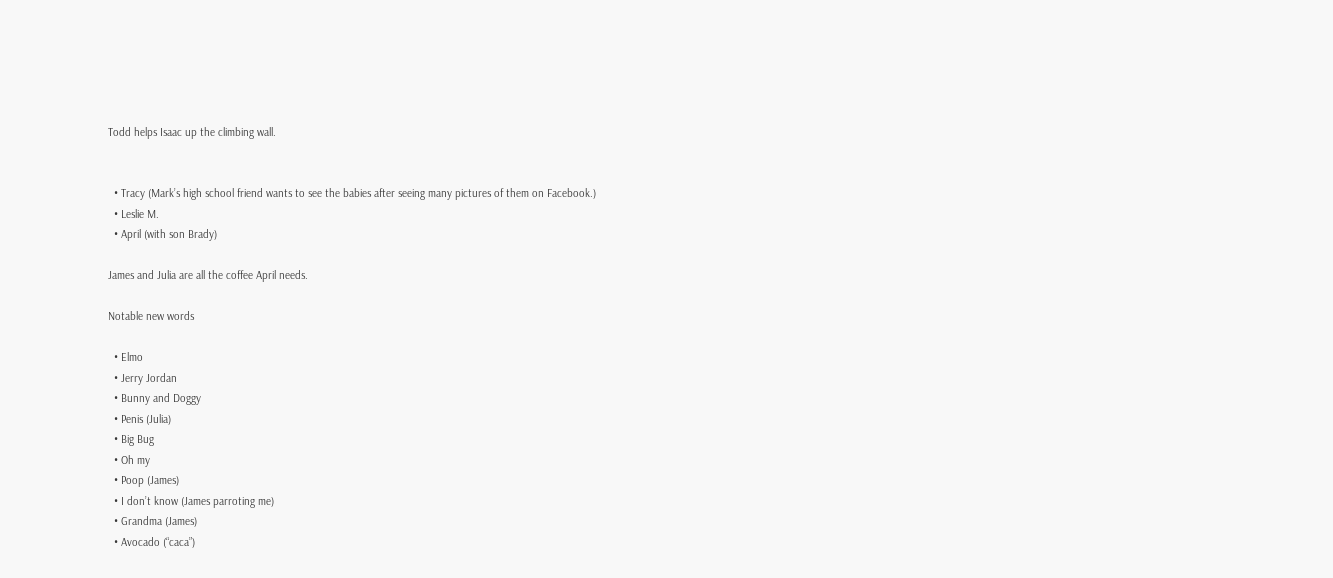Todd helps Isaac up the climbing wall.


  • Tracy (Mark’s high school friend wants to see the babies after seeing many pictures of them on Facebook.)
  • Leslie M.
  • April (with son Brady)

James and Julia are all the coffee April needs.

Notable new words

  • Elmo
  • Jerry Jordan
  • Bunny and Doggy
  • Penis (Julia)
  • Big Bug
  • Oh my
  • Poop (James)
  • I don’t know (James parroting me)
  • Grandma (James)
  • Avocado (“caca”)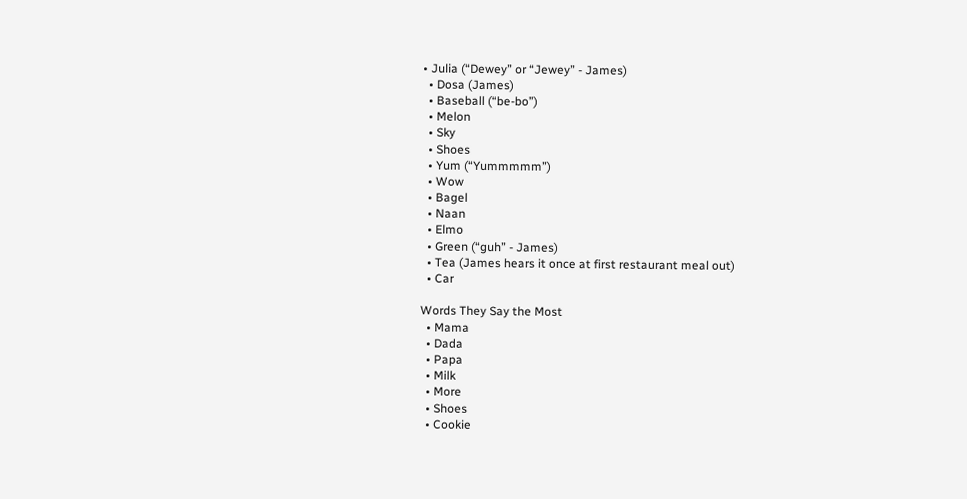• Julia (“Dewey” or “Jewey” - James)
  • Dosa (James)
  • Baseball (“be-bo”)
  • Melon
  • Sky
  • Shoes
  • Yum (“Yummmmm”)
  • Wow
  • Bagel
  • Naan
  • Elmo
  • Green (“guh” - James)
  • Tea (James hears it once at first restaurant meal out)
  • Car

Words They Say the Most
  • Mama
  • Dada
  • Papa
  • Milk
  • More
  • Shoes
  • Cookie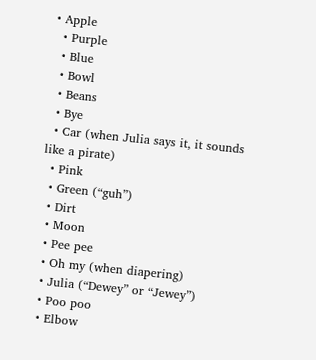• Apple
  • Purple
  • Blue
  • Bowl
  • Beans
  • Bye
  • Car (when Julia says it, it sounds like a pirate)
  • Pink
  • Green (“guh”)
  • Dirt
  • Moon
  • Pee pee
  • Oh my (when diapering)
  • Julia (“Dewey” or “Jewey”)
  • Poo poo
  • Elbow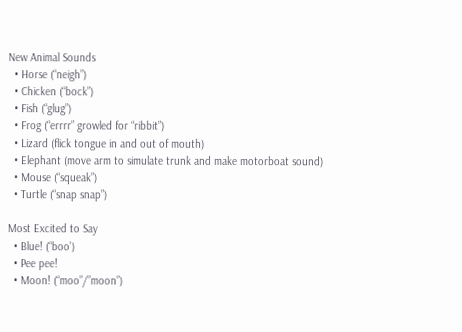New Animal Sounds
  • Horse (“neigh”)
  • Chicken (“bock”)
  • Fish (“glug”)
  • Frog (“errrr” growled for “ribbit”)
  • Lizard (flick tongue in and out of mouth)
  • Elephant (move arm to simulate trunk and make motorboat sound)
  • Mouse (“squeak”)
  • Turtle (“snap snap”)

Most Excited to Say
  • Blue! (“boo’)
  • Pee pee!
  • Moon! (“moo”/”moon”)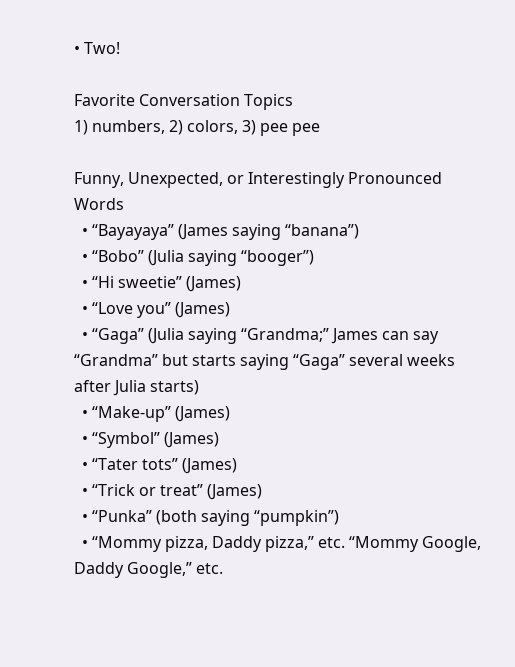• Two!

Favorite Conversation Topics
1) numbers, 2) colors, 3) pee pee

Funny, Unexpected, or Interestingly Pronounced Words
  • “Bayayaya” (James saying “banana”)
  • “Bobo” (Julia saying “booger”)
  • “Hi sweetie” (James)
  • “Love you” (James)
  • “Gaga” (Julia saying “Grandma;” James can say “Grandma” but starts saying “Gaga” several weeks after Julia starts)
  • “Make-up” (James)
  • “Symbol” (James)
  • “Tater tots” (James)
  • “Trick or treat” (James)
  • “Punka” (both saying “pumpkin”)
  • “Mommy pizza, Daddy pizza,” etc. “Mommy Google, Daddy Google,” etc.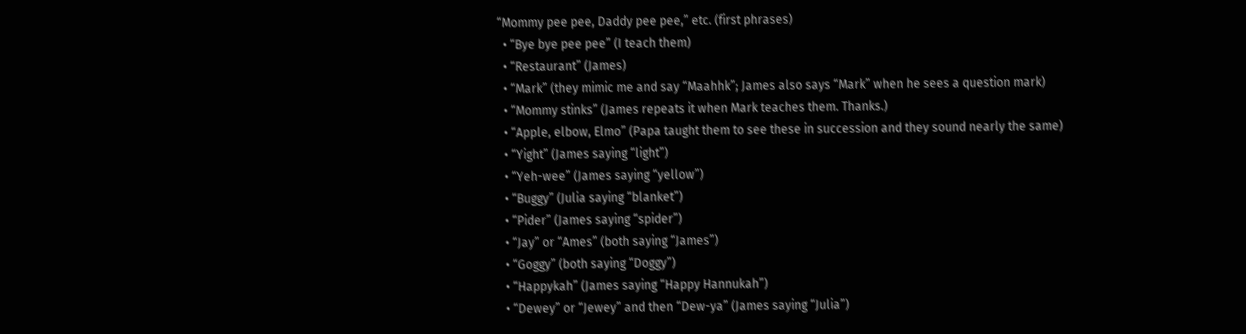“Mommy pee pee, Daddy pee pee,” etc. (first phrases)
  • “Bye bye pee pee” (I teach them)
  • “Restaurant” (James)
  • “Mark” (they mimic me and say “Maahhk”; James also says “Mark” when he sees a question mark)
  • “Mommy stinks” (James repeats it when Mark teaches them. Thanks.)
  • “Apple, elbow, Elmo” (Papa taught them to see these in succession and they sound nearly the same)
  • “Yight” (James saying “light”)
  • “Yeh-wee” (James saying “yellow”)
  • “Buggy” (Julia saying “blanket”)
  • “Pider” (James saying “spider”)
  • “Jay” or “Ames” (both saying “James”)
  • “Goggy” (both saying “Doggy”)
  • “Happykah” (James saying “Happy Hannukah”)
  • “Dewey” or “Jewey” and then “Dew-ya” (James saying “Julia”)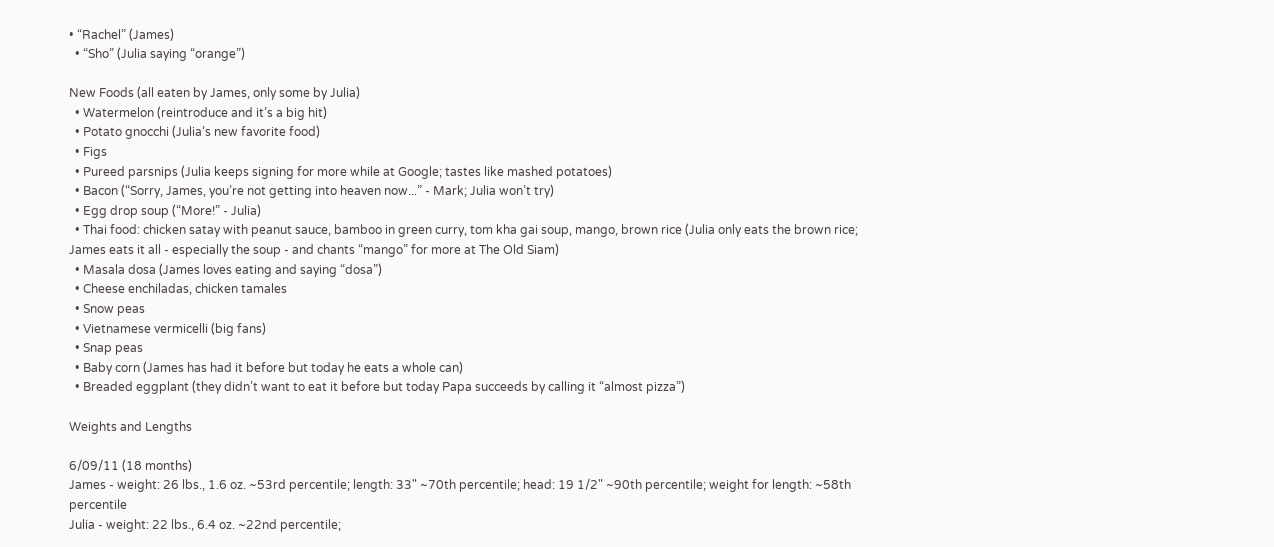• “Rachel” (James)
  • “Sho” (Julia saying “orange”)

New Foods (all eaten by James, only some by Julia)
  • Watermelon (reintroduce and it’s a big hit)
  • Potato gnocchi (Julia’s new favorite food)
  • Figs
  • Pureed parsnips (Julia keeps signing for more while at Google; tastes like mashed potatoes)
  • Bacon (“Sorry, James, you’re not getting into heaven now...” - Mark; Julia won’t try)
  • Egg drop soup (“More!” - Julia)
  • Thai food: chicken satay with peanut sauce, bamboo in green curry, tom kha gai soup, mango, brown rice (Julia only eats the brown rice; James eats it all - especially the soup - and chants “mango” for more at The Old Siam)
  • Masala dosa (James loves eating and saying “dosa”)
  • Cheese enchiladas, chicken tamales
  • Snow peas
  • Vietnamese vermicelli (big fans)
  • Snap peas
  • Baby corn (James has had it before but today he eats a whole can)
  • Breaded eggplant (they didn’t want to eat it before but today Papa succeeds by calling it “almost pizza”)

Weights and Lengths

6/09/11 (18 months)
James - weight: 26 lbs., 1.6 oz. ~53rd percentile; length: 33" ~70th percentile; head: 19 1/2" ~90th percentile; weight for length: ~58th percentile
Julia - weight: 22 lbs., 6.4 oz. ~22nd percentile;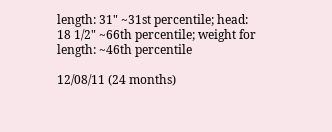length: 31" ~31st percentile; head: 18 1/2" ~66th percentile; weight for length: ~46th percentile

12/08/11 (24 months)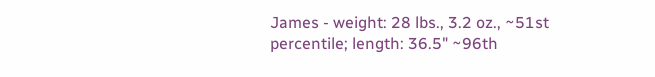James - weight: 28 lbs., 3.2 oz., ~51st percentile; length: 36.5" ~96th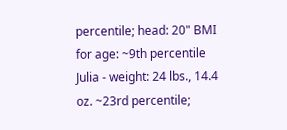percentile; head: 20" BMI for age: ~9th percentile
Julia - weight: 24 lbs., 14.4 oz. ~23rd percentile;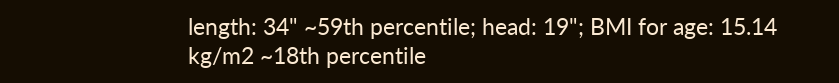length: 34" ~59th percentile; head: 19"; BMI for age: 15.14 kg/m2 ~18th percentile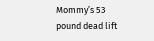Mommy’s 53 pound dead lift